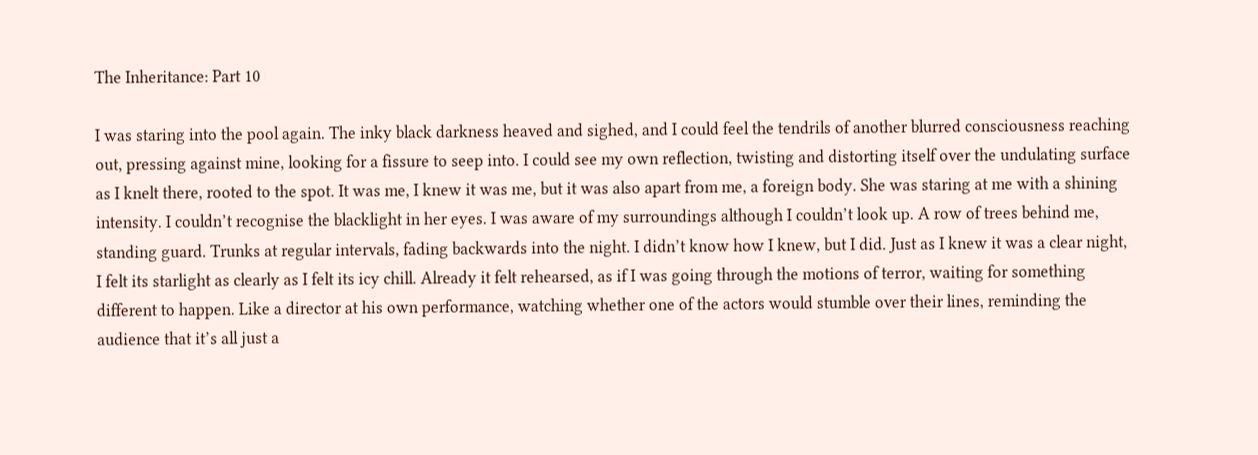The Inheritance: Part 10

I was staring into the pool again. The inky black darkness heaved and sighed, and I could feel the tendrils of another blurred consciousness reaching out, pressing against mine, looking for a fissure to seep into. I could see my own reflection, twisting and distorting itself over the undulating surface as I knelt there, rooted to the spot. It was me, I knew it was me, but it was also apart from me, a foreign body. She was staring at me with a shining intensity. I couldn’t recognise the blacklight in her eyes. I was aware of my surroundings although I couldn’t look up. A row of trees behind me, standing guard. Trunks at regular intervals, fading backwards into the night. I didn’t know how I knew, but I did. Just as I knew it was a clear night, I felt its starlight as clearly as I felt its icy chill. Already it felt rehearsed, as if I was going through the motions of terror, waiting for something different to happen. Like a director at his own performance, watching whether one of the actors would stumble over their lines, reminding the audience that it’s all just a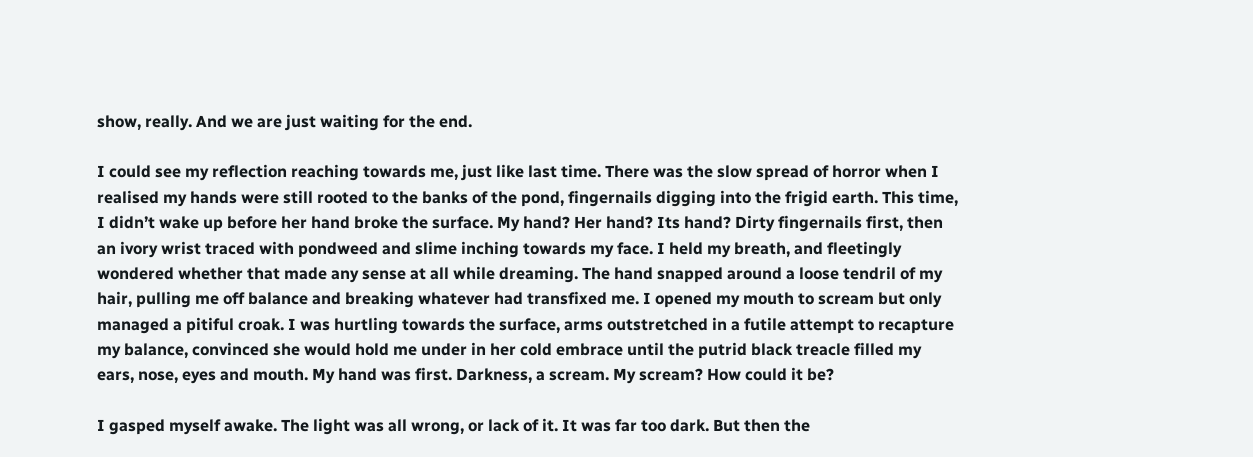show, really. And we are just waiting for the end.

I could see my reflection reaching towards me, just like last time. There was the slow spread of horror when I realised my hands were still rooted to the banks of the pond, fingernails digging into the frigid earth. This time, I didn’t wake up before her hand broke the surface. My hand? Her hand? Its hand? Dirty fingernails first, then an ivory wrist traced with pondweed and slime inching towards my face. I held my breath, and fleetingly wondered whether that made any sense at all while dreaming. The hand snapped around a loose tendril of my hair, pulling me off balance and breaking whatever had transfixed me. I opened my mouth to scream but only managed a pitiful croak. I was hurtling towards the surface, arms outstretched in a futile attempt to recapture my balance, convinced she would hold me under in her cold embrace until the putrid black treacle filled my ears, nose, eyes and mouth. My hand was first. Darkness, a scream. My scream? How could it be?

I gasped myself awake. The light was all wrong, or lack of it. It was far too dark. But then the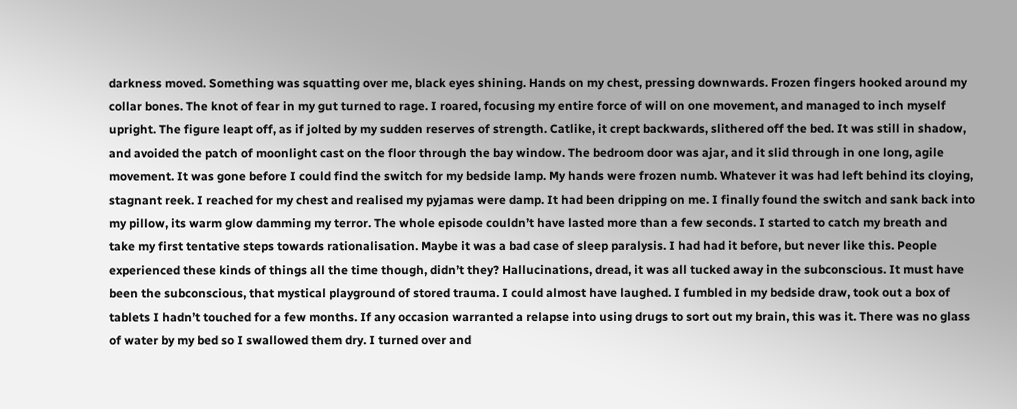darkness moved. Something was squatting over me, black eyes shining. Hands on my chest, pressing downwards. Frozen fingers hooked around my collar bones. The knot of fear in my gut turned to rage. I roared, focusing my entire force of will on one movement, and managed to inch myself upright. The figure leapt off, as if jolted by my sudden reserves of strength. Catlike, it crept backwards, slithered off the bed. It was still in shadow, and avoided the patch of moonlight cast on the floor through the bay window. The bedroom door was ajar, and it slid through in one long, agile movement. It was gone before I could find the switch for my bedside lamp. My hands were frozen numb. Whatever it was had left behind its cloying, stagnant reek. I reached for my chest and realised my pyjamas were damp. It had been dripping on me. I finally found the switch and sank back into my pillow, its warm glow damming my terror. The whole episode couldn’t have lasted more than a few seconds. I started to catch my breath and take my first tentative steps towards rationalisation. Maybe it was a bad case of sleep paralysis. I had had it before, but never like this. People experienced these kinds of things all the time though, didn’t they? Hallucinations, dread, it was all tucked away in the subconscious. It must have been the subconscious, that mystical playground of stored trauma. I could almost have laughed. I fumbled in my bedside draw, took out a box of tablets I hadn’t touched for a few months. If any occasion warranted a relapse into using drugs to sort out my brain, this was it. There was no glass of water by my bed so I swallowed them dry. I turned over and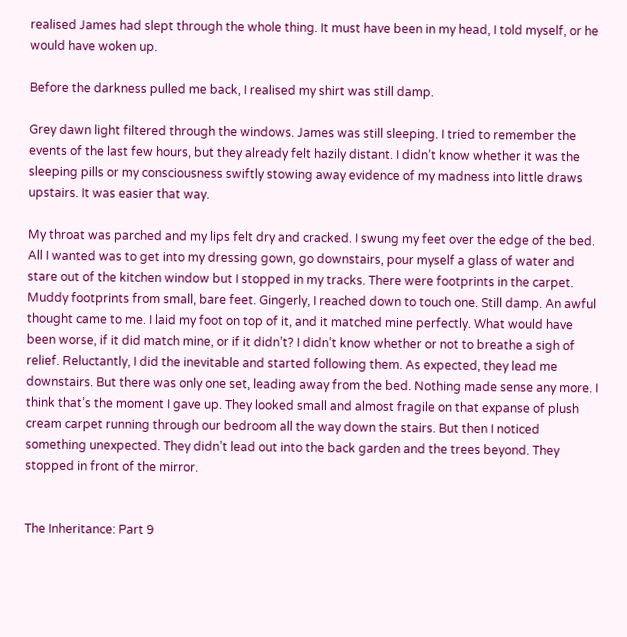realised James had slept through the whole thing. It must have been in my head, I told myself, or he would have woken up.

Before the darkness pulled me back, I realised my shirt was still damp.

Grey dawn light filtered through the windows. James was still sleeping. I tried to remember the events of the last few hours, but they already felt hazily distant. I didn’t know whether it was the sleeping pills or my consciousness swiftly stowing away evidence of my madness into little draws upstairs. It was easier that way.

My throat was parched and my lips felt dry and cracked. I swung my feet over the edge of the bed. All I wanted was to get into my dressing gown, go downstairs, pour myself a glass of water and stare out of the kitchen window but I stopped in my tracks. There were footprints in the carpet. Muddy footprints from small, bare feet. Gingerly, I reached down to touch one. Still damp. An awful thought came to me. I laid my foot on top of it, and it matched mine perfectly. What would have been worse, if it did match mine, or if it didn’t? I didn’t know whether or not to breathe a sigh of relief. Reluctantly, I did the inevitable and started following them. As expected, they lead me downstairs. But there was only one set, leading away from the bed. Nothing made sense any more. I think that’s the moment I gave up. They looked small and almost fragile on that expanse of plush cream carpet running through our bedroom all the way down the stairs. But then I noticed something unexpected. They didn’t lead out into the back garden and the trees beyond. They stopped in front of the mirror.


The Inheritance: Part 9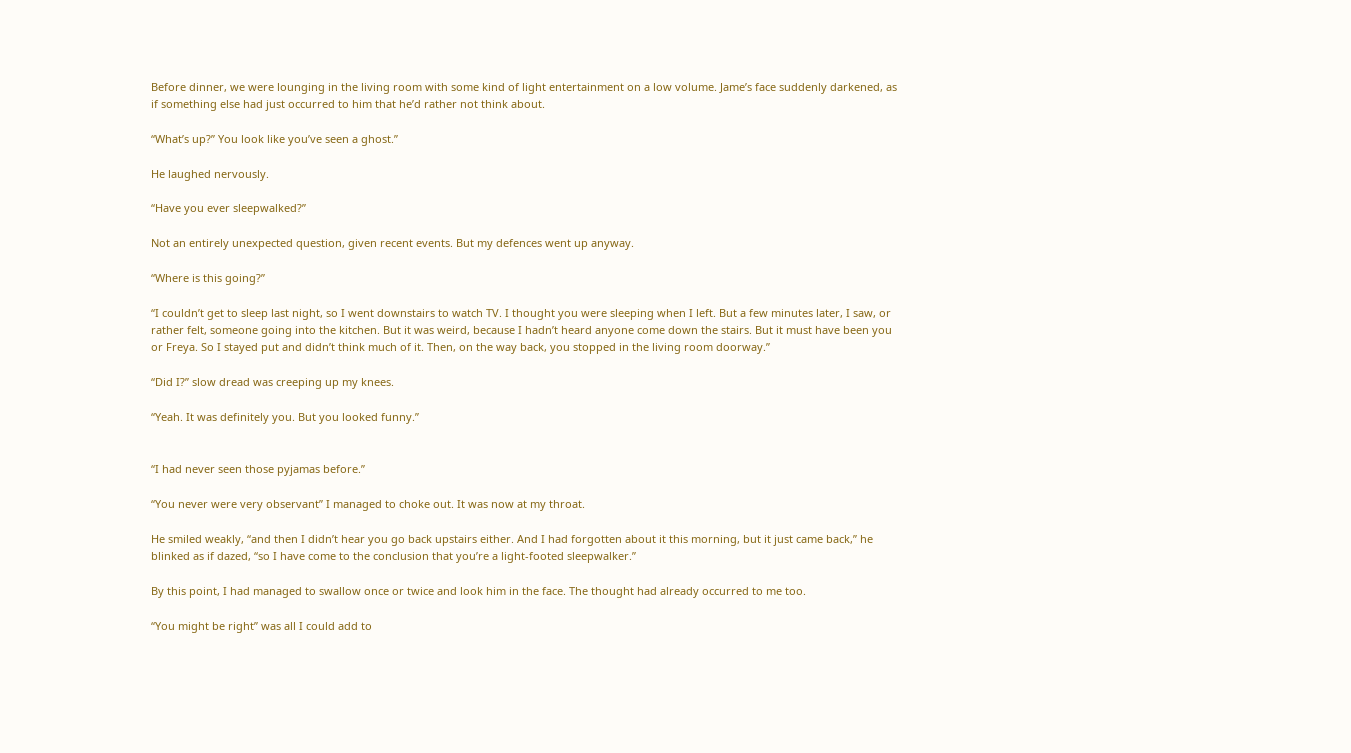Before dinner, we were lounging in the living room with some kind of light entertainment on a low volume. Jame’s face suddenly darkened, as if something else had just occurred to him that he’d rather not think about.

“What’s up?” You look like you’ve seen a ghost.”

He laughed nervously.

“Have you ever sleepwalked?”

Not an entirely unexpected question, given recent events. But my defences went up anyway.

“Where is this going?”

“I couldn’t get to sleep last night, so I went downstairs to watch TV. I thought you were sleeping when I left. But a few minutes later, I saw, or rather felt, someone going into the kitchen. But it was weird, because I hadn’t heard anyone come down the stairs. But it must have been you or Freya. So I stayed put and didn’t think much of it. Then, on the way back, you stopped in the living room doorway.”

“Did I?” slow dread was creeping up my knees.

“Yeah. It was definitely you. But you looked funny.”


“I had never seen those pyjamas before.”

“You never were very observant” I managed to choke out. It was now at my throat.

He smiled weakly, “and then I didn’t hear you go back upstairs either. And I had forgotten about it this morning, but it just came back,” he blinked as if dazed, “so I have come to the conclusion that you’re a light-footed sleepwalker.”

By this point, I had managed to swallow once or twice and look him in the face. The thought had already occurred to me too.

“You might be right” was all I could add to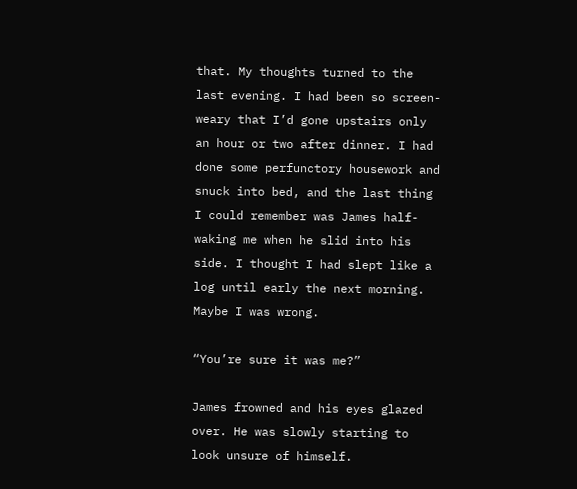that. My thoughts turned to the last evening. I had been so screen-weary that I’d gone upstairs only an hour or two after dinner. I had done some perfunctory housework and snuck into bed, and the last thing I could remember was James half-waking me when he slid into his side. I thought I had slept like a log until early the next morning. Maybe I was wrong.

“You’re sure it was me?”

James frowned and his eyes glazed over. He was slowly starting to look unsure of himself.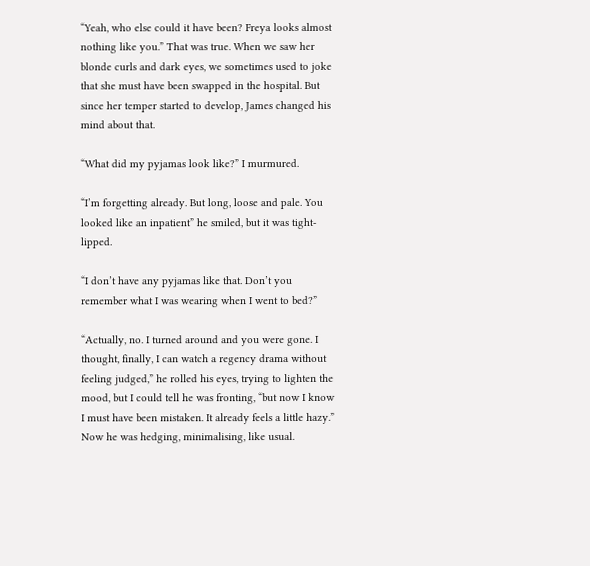“Yeah, who else could it have been? Freya looks almost nothing like you.” That was true. When we saw her blonde curls and dark eyes, we sometimes used to joke that she must have been swapped in the hospital. But since her temper started to develop, James changed his mind about that.

“What did my pyjamas look like?” I murmured.

“I’m forgetting already. But long, loose and pale. You looked like an inpatient” he smiled, but it was tight-lipped.

“I don’t have any pyjamas like that. Don’t you remember what I was wearing when I went to bed?”

“Actually, no. I turned around and you were gone. I thought, finally, I can watch a regency drama without feeling judged,” he rolled his eyes, trying to lighten the mood, but I could tell he was fronting, “but now I know I must have been mistaken. It already feels a little hazy.” Now he was hedging, minimalising, like usual.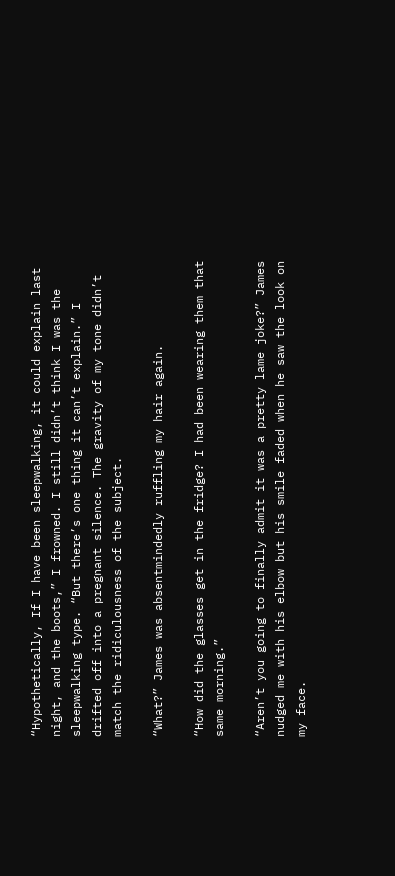“Hypothetically, If I have been sleepwalking, it could explain last night, and the boots,” I frowned. I still didn’t think I was the sleepwalking type. “But there’s one thing it can’t explain.” I drifted off into a pregnant silence. The gravity of my tone didn’t match the ridiculousness of the subject.

“What?” James was absentmindedly ruffling my hair again.

“How did the glasses get in the fridge? I had been wearing them that same morning.”

“Aren’t you going to finally admit it was a pretty lame joke?” James nudged me with his elbow but his smile faded when he saw the look on my face.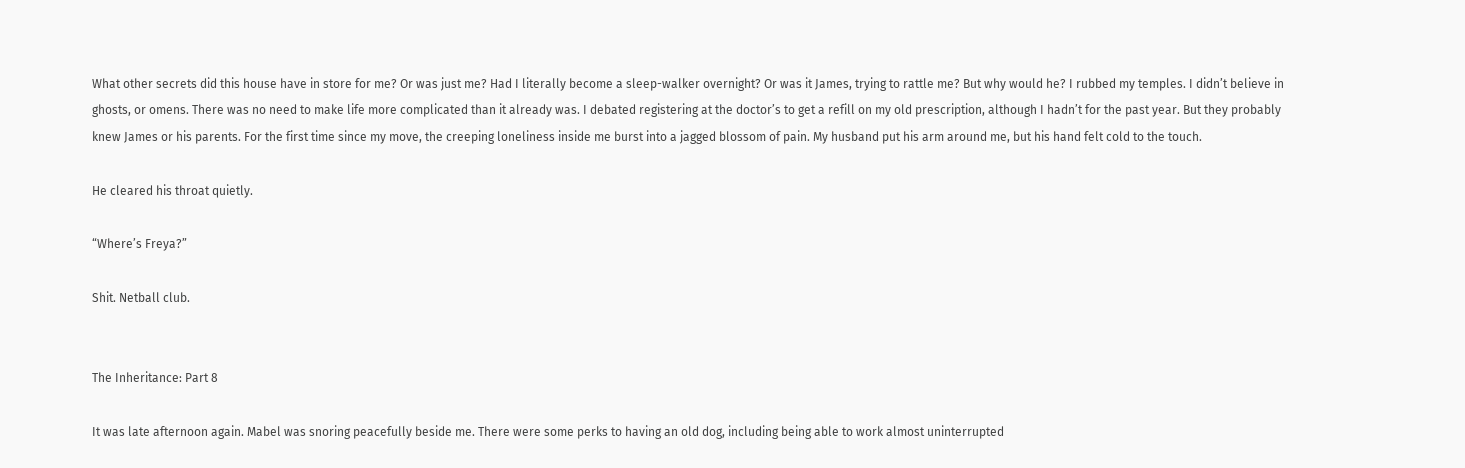What other secrets did this house have in store for me? Or was just me? Had I literally become a sleep-walker overnight? Or was it James, trying to rattle me? But why would he? I rubbed my temples. I didn’t believe in ghosts, or omens. There was no need to make life more complicated than it already was. I debated registering at the doctor’s to get a refill on my old prescription, although I hadn’t for the past year. But they probably knew James or his parents. For the first time since my move, the creeping loneliness inside me burst into a jagged blossom of pain. My husband put his arm around me, but his hand felt cold to the touch.

He cleared his throat quietly.

“Where’s Freya?”

Shit. Netball club.


The Inheritance: Part 8

It was late afternoon again. Mabel was snoring peacefully beside me. There were some perks to having an old dog, including being able to work almost uninterrupted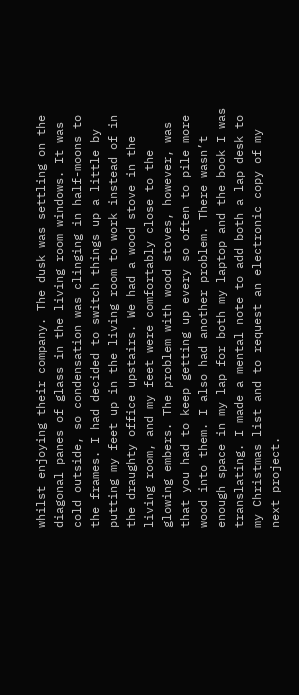whilst enjoying their company. The dusk was settling on the diagonal panes of glass in the living room windows. It was cold outside, so condensation was clinging in half-moons to the frames. I had decided to switch things up a little by putting my feet up in the living room to work instead of in the draughty office upstairs. We had a wood stove in the living room, and my feet were comfortably close to the glowing embers. The problem with wood stoves, however, was that you had to keep getting up every so often to pile more wood into them. I also had another problem. There wasn’t enough space in my lap for both my laptop and the book I was translating. I made a mental note to add both a lap desk to my Christmas list and to request an electronic copy of my next project.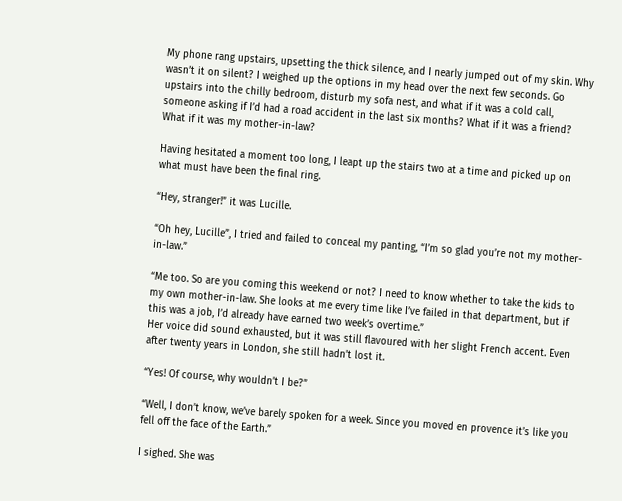My phone rang upstairs, upsetting the thick silence, and I nearly jumped out of my skin. Why wasn’t it on silent? I weighed up the options in my head over the next few seconds. Go upstairs into the chilly bedroom, disturb my sofa nest, and what if it was a cold call, someone asking if I’d had a road accident in the last six months? What if it was a friend? What if it was my mother-in-law?

Having hesitated a moment too long, I leapt up the stairs two at a time and picked up on what must have been the final ring.

“Hey, stranger!” it was Lucille.

“Oh hey, Lucille”, I tried and failed to conceal my panting, “I’m so glad you’re not my mother-in-law.”

“Me too. So are you coming this weekend or not? I need to know whether to take the kids to my own mother-in-law. She looks at me every time like I’ve failed in that department, but if this was a job, I’d already have earned two week’s overtime.”
Her voice did sound exhausted, but it was still flavoured with her slight French accent. Even after twenty years in London, she still hadn’t lost it.

“Yes! Of course, why wouldn’t I be?”

“Well, I don’t know, we’ve barely spoken for a week. Since you moved en provence it’s like you fell off the face of the Earth.”

I sighed. She was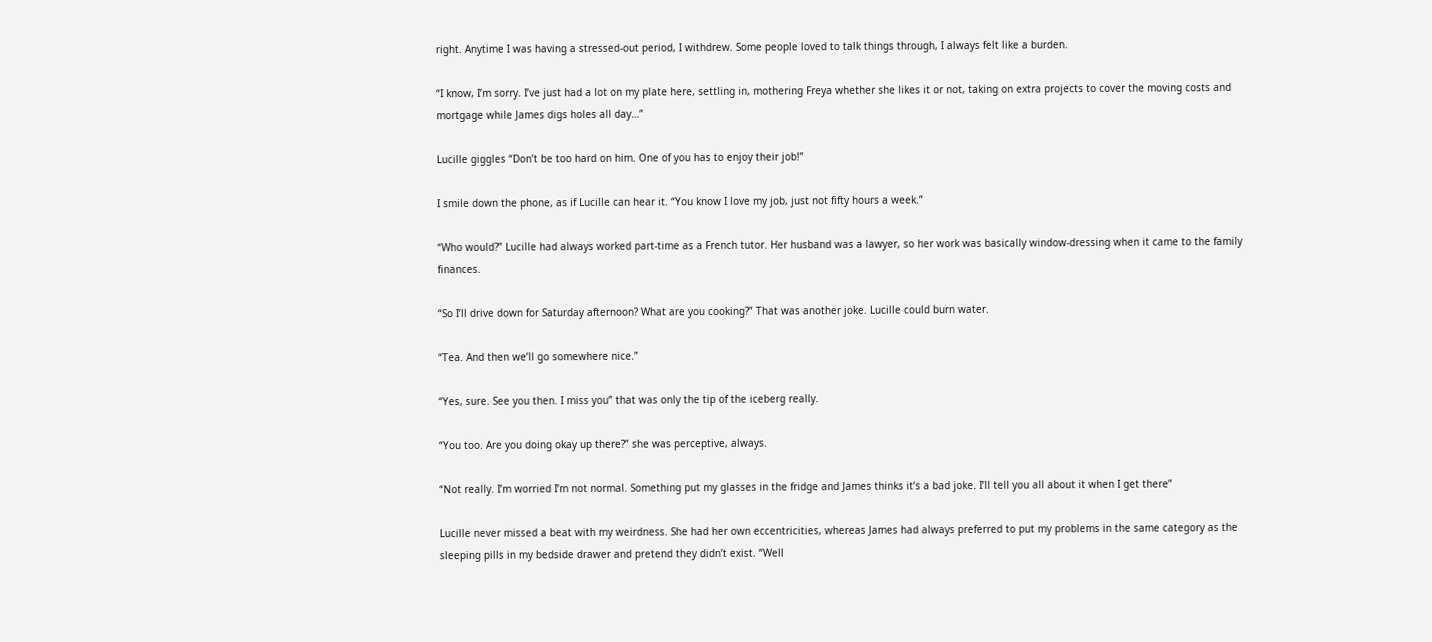right. Anytime I was having a stressed-out period, I withdrew. Some people loved to talk things through, I always felt like a burden.

“I know, I’m sorry. I’ve just had a lot on my plate here, settling in, mothering Freya whether she likes it or not, taking on extra projects to cover the moving costs and mortgage while James digs holes all day…”

Lucille giggles “Don’t be too hard on him. One of you has to enjoy their job!”

I smile down the phone, as if Lucille can hear it. “You know I love my job, just not fifty hours a week.”

“Who would?” Lucille had always worked part-time as a French tutor. Her husband was a lawyer, so her work was basically window-dressing when it came to the family finances.

“So I’ll drive down for Saturday afternoon? What are you cooking?” That was another joke. Lucille could burn water.

“Tea. And then we’ll go somewhere nice.”

“Yes, sure. See you then. I miss you” that was only the tip of the iceberg really.

“You too. Are you doing okay up there?” she was perceptive, always.

“Not really. I’m worried I’m not normal. Something put my glasses in the fridge and James thinks it’s a bad joke. I’ll tell you all about it when I get there”

Lucille never missed a beat with my weirdness. She had her own eccentricities, whereas James had always preferred to put my problems in the same category as the sleeping pills in my bedside drawer and pretend they didn’t exist. “Well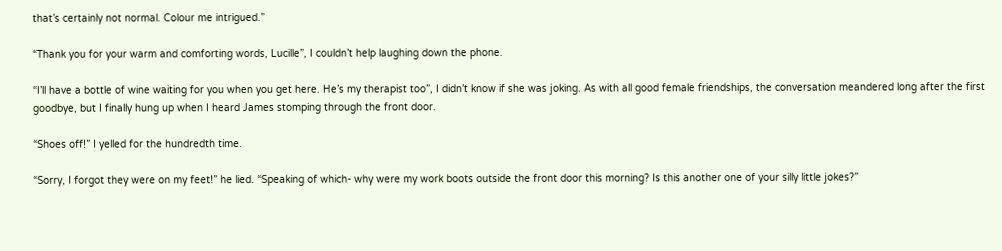that’s certainly not normal. Colour me intrigued.”

“Thank you for your warm and comforting words, Lucille”, I couldn’t help laughing down the phone.

“I’ll have a bottle of wine waiting for you when you get here. He’s my therapist too”, I didn’t know if she was joking. As with all good female friendships, the conversation meandered long after the first goodbye, but I finally hung up when I heard James stomping through the front door.

“Shoes off!” I yelled for the hundredth time.

“Sorry, I forgot they were on my feet!” he lied. “Speaking of which- why were my work boots outside the front door this morning? Is this another one of your silly little jokes?”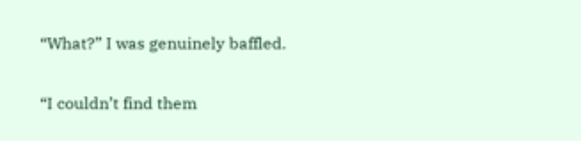“What?” I was genuinely baffled.

“I couldn’t find them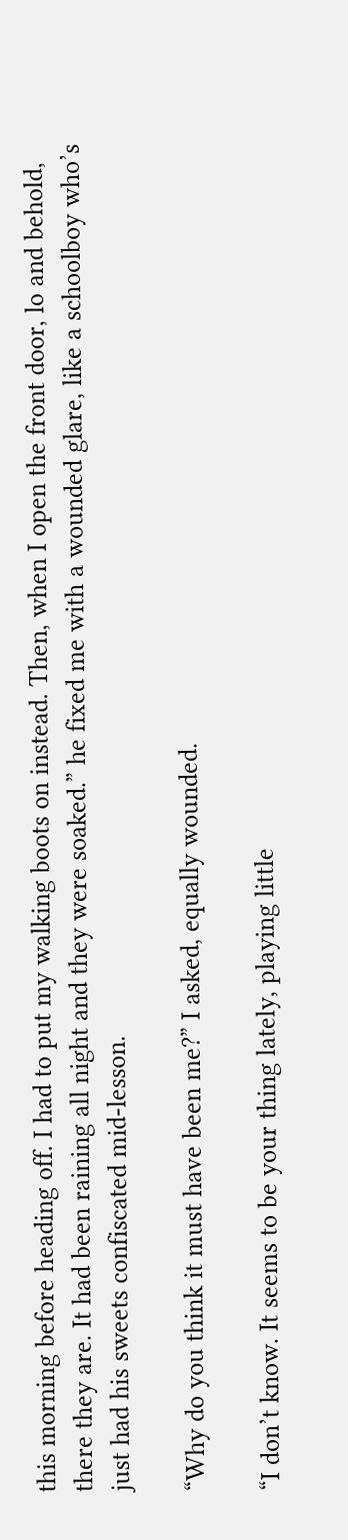this morning before heading off. I had to put my walking boots on instead. Then, when I open the front door, lo and behold, there they are. It had been raining all night and they were soaked.” he fixed me with a wounded glare, like a schoolboy who’s just had his sweets confiscated mid-lesson.

“Why do you think it must have been me?” I asked, equally wounded.

“I don’t know. It seems to be your thing lately, playing little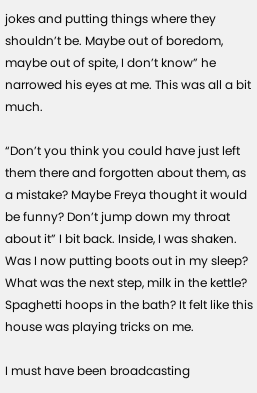jokes and putting things where they shouldn’t be. Maybe out of boredom, maybe out of spite, I don’t know” he narrowed his eyes at me. This was all a bit much.

“Don’t you think you could have just left them there and forgotten about them, as a mistake? Maybe Freya thought it would be funny? Don’t jump down my throat about it” I bit back. Inside, I was shaken. Was I now putting boots out in my sleep? What was the next step, milk in the kettle? Spaghetti hoops in the bath? It felt like this house was playing tricks on me.

I must have been broadcasting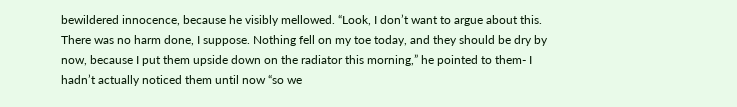bewildered innocence, because he visibly mellowed. “Look, I don’t want to argue about this. There was no harm done, I suppose. Nothing fell on my toe today, and they should be dry by now, because I put them upside down on the radiator this morning,” he pointed to them- I hadn’t actually noticed them until now “so we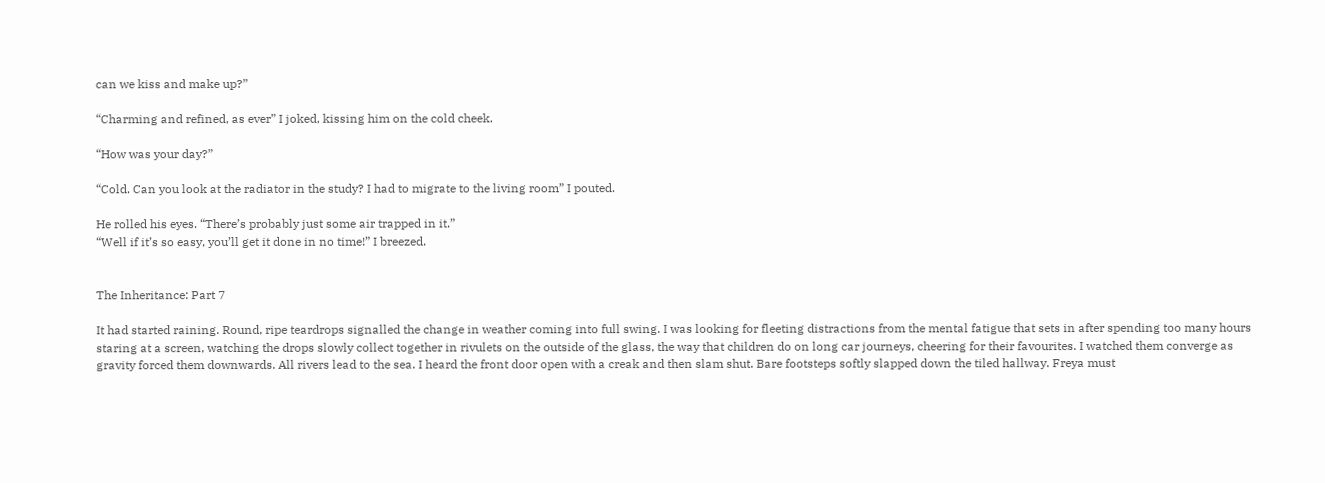can we kiss and make up?”

“Charming and refined, as ever” I joked, kissing him on the cold cheek.

“How was your day?”

“Cold. Can you look at the radiator in the study? I had to migrate to the living room” I pouted.

He rolled his eyes. “There’s probably just some air trapped in it.”
“Well if it’s so easy, you’ll get it done in no time!” I breezed.


The Inheritance: Part 7

It had started raining. Round, ripe teardrops signalled the change in weather coming into full swing. I was looking for fleeting distractions from the mental fatigue that sets in after spending too many hours staring at a screen, watching the drops slowly collect together in rivulets on the outside of the glass, the way that children do on long car journeys, cheering for their favourites. I watched them converge as gravity forced them downwards. All rivers lead to the sea. I heard the front door open with a creak and then slam shut. Bare footsteps softly slapped down the tiled hallway. Freya must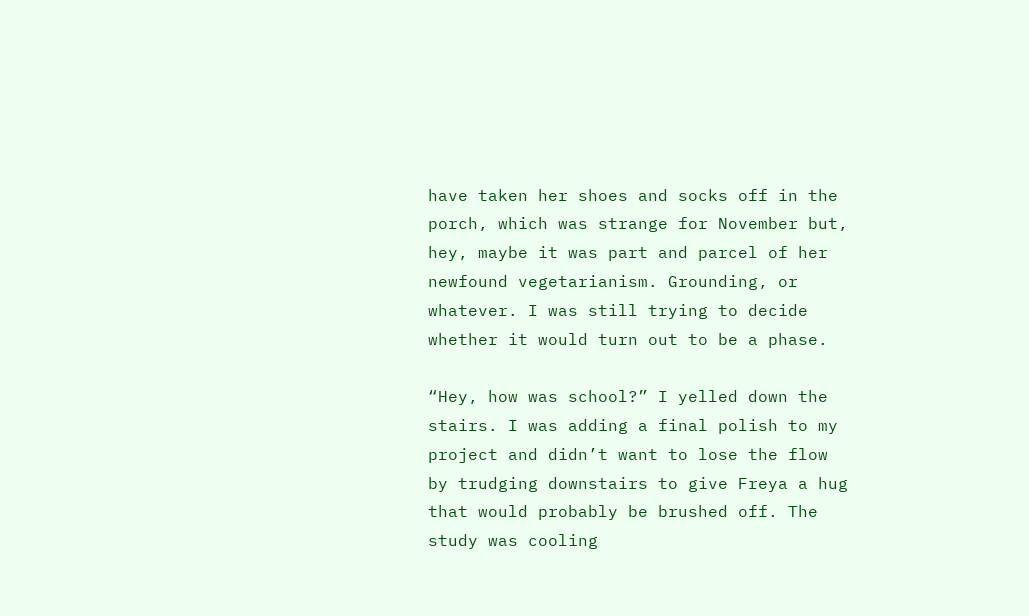have taken her shoes and socks off in the porch, which was strange for November but, hey, maybe it was part and parcel of her newfound vegetarianism. Grounding, or whatever. I was still trying to decide whether it would turn out to be a phase.

“Hey, how was school?” I yelled down the stairs. I was adding a final polish to my project and didn’t want to lose the flow by trudging downstairs to give Freya a hug that would probably be brushed off. The study was cooling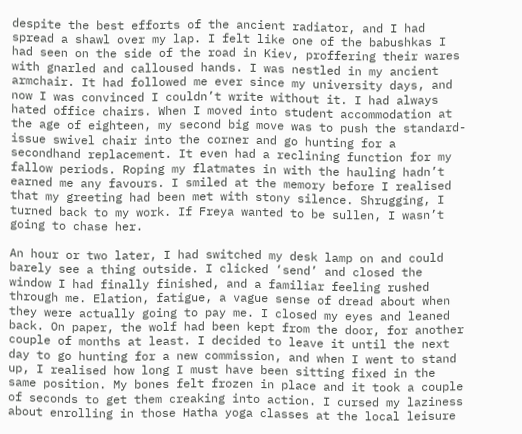despite the best efforts of the ancient radiator, and I had spread a shawl over my lap. I felt like one of the babushkas I had seen on the side of the road in Kiev, proffering their wares with gnarled and calloused hands. I was nestled in my ancient armchair. It had followed me ever since my university days, and now I was convinced I couldn’t write without it. I had always hated office chairs. When I moved into student accommodation at the age of eighteen, my second big move was to push the standard-issue swivel chair into the corner and go hunting for a secondhand replacement. It even had a reclining function for my fallow periods. Roping my flatmates in with the hauling hadn’t earned me any favours. I smiled at the memory before I realised that my greeting had been met with stony silence. Shrugging, I turned back to my work. If Freya wanted to be sullen, I wasn’t going to chase her.

An hour or two later, I had switched my desk lamp on and could barely see a thing outside. I clicked ‘send’ and closed the window I had finally finished, and a familiar feeling rushed through me. Elation, fatigue, a vague sense of dread about when they were actually going to pay me. I closed my eyes and leaned back. On paper, the wolf had been kept from the door, for another couple of months at least. I decided to leave it until the next day to go hunting for a new commission, and when I went to stand up, I realised how long I must have been sitting fixed in the same position. My bones felt frozen in place and it took a couple of seconds to get them creaking into action. I cursed my laziness about enrolling in those Hatha yoga classes at the local leisure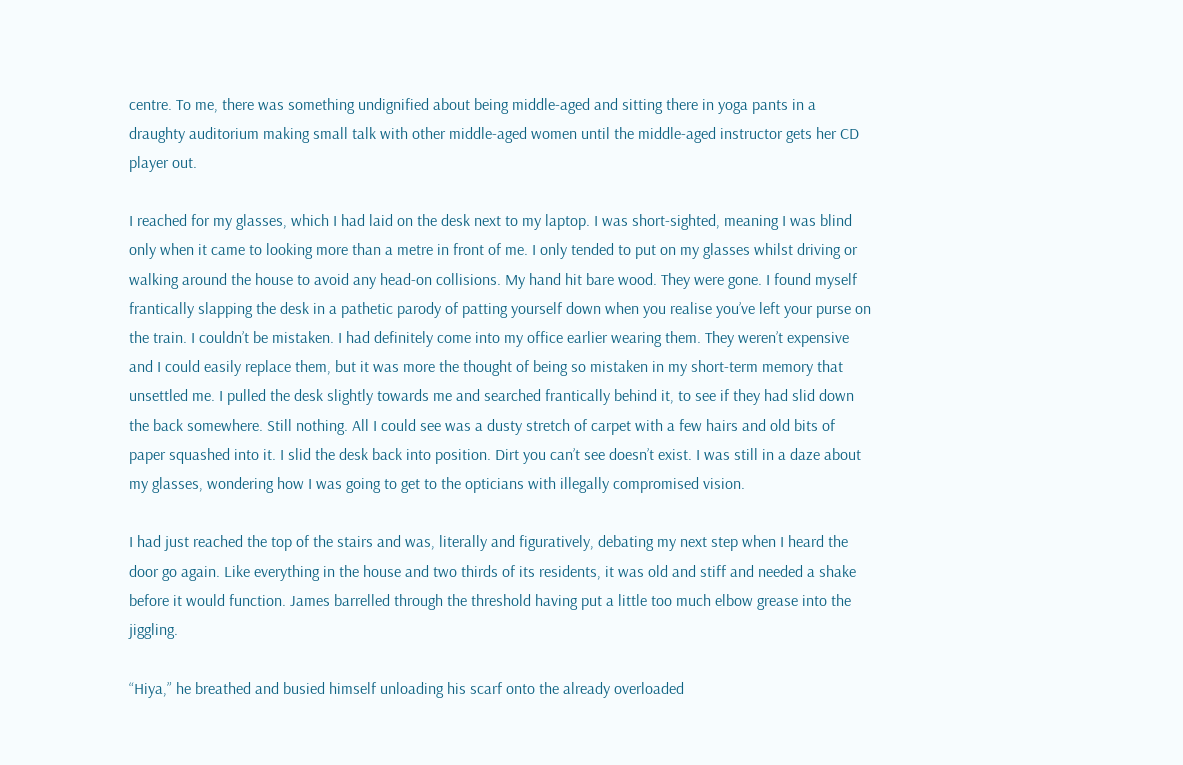centre. To me, there was something undignified about being middle-aged and sitting there in yoga pants in a draughty auditorium making small talk with other middle-aged women until the middle-aged instructor gets her CD player out.

I reached for my glasses, which I had laid on the desk next to my laptop. I was short-sighted, meaning I was blind only when it came to looking more than a metre in front of me. I only tended to put on my glasses whilst driving or walking around the house to avoid any head-on collisions. My hand hit bare wood. They were gone. I found myself frantically slapping the desk in a pathetic parody of patting yourself down when you realise you’ve left your purse on the train. I couldn’t be mistaken. I had definitely come into my office earlier wearing them. They weren’t expensive and I could easily replace them, but it was more the thought of being so mistaken in my short-term memory that unsettled me. I pulled the desk slightly towards me and searched frantically behind it, to see if they had slid down the back somewhere. Still nothing. All I could see was a dusty stretch of carpet with a few hairs and old bits of paper squashed into it. I slid the desk back into position. Dirt you can’t see doesn’t exist. I was still in a daze about my glasses, wondering how I was going to get to the opticians with illegally compromised vision.

I had just reached the top of the stairs and was, literally and figuratively, debating my next step when I heard the door go again. Like everything in the house and two thirds of its residents, it was old and stiff and needed a shake before it would function. James barrelled through the threshold having put a little too much elbow grease into the jiggling.

“Hiya,” he breathed and busied himself unloading his scarf onto the already overloaded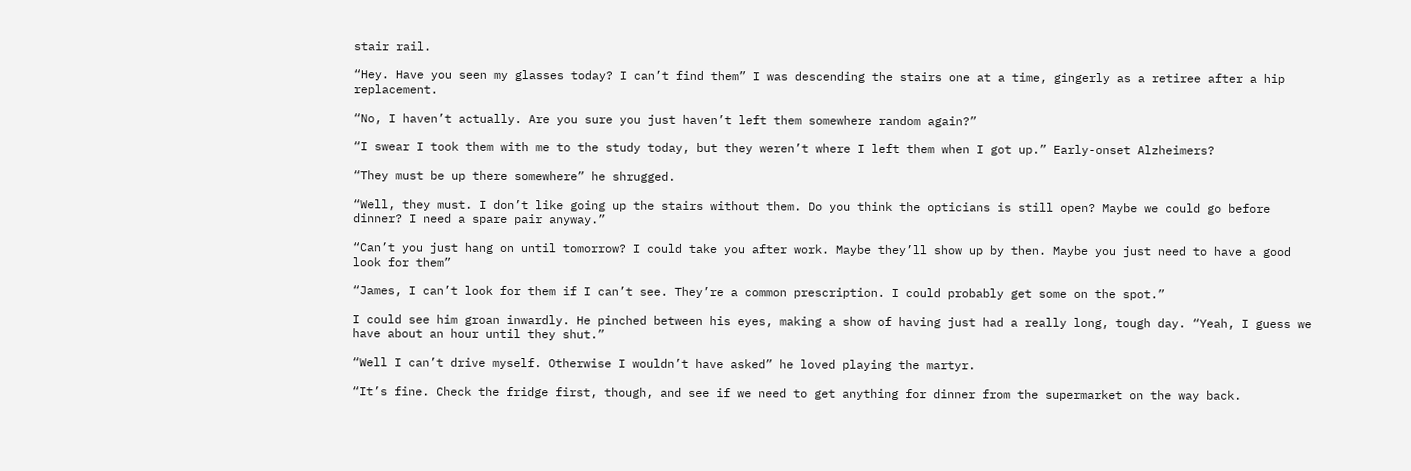stair rail.

“Hey. Have you seen my glasses today? I can’t find them” I was descending the stairs one at a time, gingerly as a retiree after a hip replacement.

“No, I haven’t actually. Are you sure you just haven’t left them somewhere random again?”

“I swear I took them with me to the study today, but they weren’t where I left them when I got up.” Early-onset Alzheimers?

“They must be up there somewhere” he shrugged.

“Well, they must. I don’t like going up the stairs without them. Do you think the opticians is still open? Maybe we could go before dinner? I need a spare pair anyway.”

“Can’t you just hang on until tomorrow? I could take you after work. Maybe they’ll show up by then. Maybe you just need to have a good look for them”

“James, I can’t look for them if I can’t see. They’re a common prescription. I could probably get some on the spot.”

I could see him groan inwardly. He pinched between his eyes, making a show of having just had a really long, tough day. “Yeah, I guess we have about an hour until they shut.”

“Well I can’t drive myself. Otherwise I wouldn’t have asked” he loved playing the martyr.

“It’s fine. Check the fridge first, though, and see if we need to get anything for dinner from the supermarket on the way back.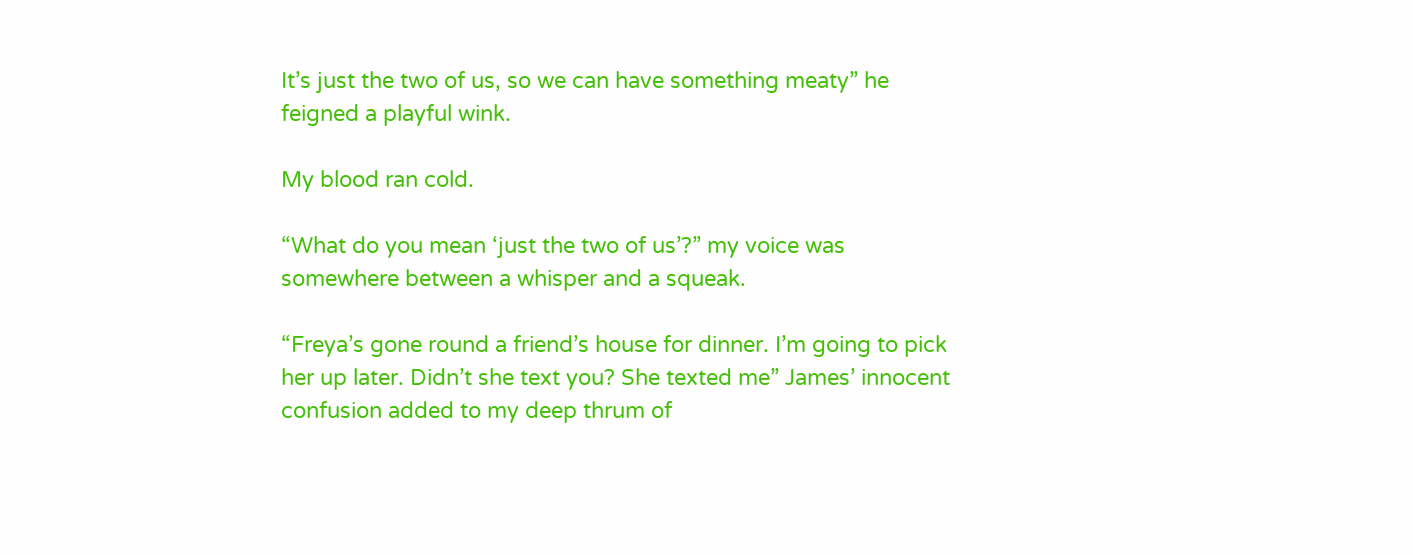It’s just the two of us, so we can have something meaty” he feigned a playful wink.

My blood ran cold.

“What do you mean ‘just the two of us’?” my voice was somewhere between a whisper and a squeak.

“Freya’s gone round a friend’s house for dinner. I’m going to pick her up later. Didn’t she text you? She texted me” James’ innocent confusion added to my deep thrum of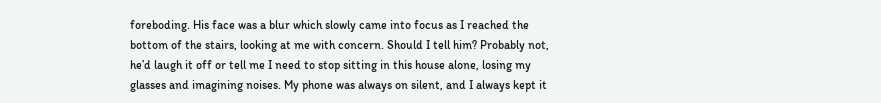foreboding. His face was a blur which slowly came into focus as I reached the bottom of the stairs, looking at me with concern. Should I tell him? Probably not, he’d laugh it off or tell me I need to stop sitting in this house alone, losing my glasses and imagining noises. My phone was always on silent, and I always kept it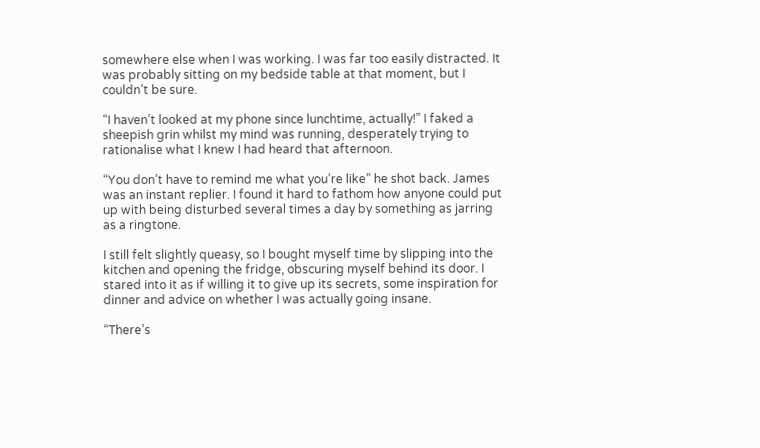somewhere else when I was working. I was far too easily distracted. It was probably sitting on my bedside table at that moment, but I couldn’t be sure.

“I haven’t looked at my phone since lunchtime, actually!” I faked a sheepish grin whilst my mind was running, desperately trying to rationalise what I knew I had heard that afternoon.

“You don’t have to remind me what you’re like” he shot back. James was an instant replier. I found it hard to fathom how anyone could put up with being disturbed several times a day by something as jarring as a ringtone.

I still felt slightly queasy, so I bought myself time by slipping into the kitchen and opening the fridge, obscuring myself behind its door. I stared into it as if willing it to give up its secrets, some inspiration for dinner and advice on whether I was actually going insane.

“There’s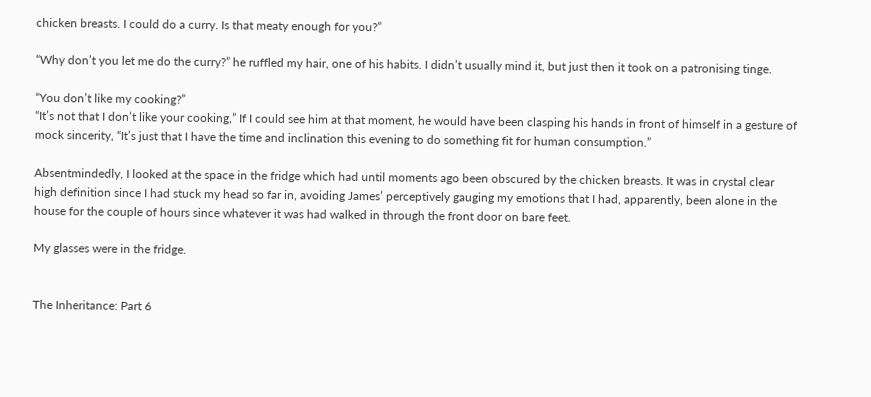chicken breasts. I could do a curry. Is that meaty enough for you?”

“Why don’t you let me do the curry?” he ruffled my hair, one of his habits. I didn’t usually mind it, but just then it took on a patronising tinge.

“You don’t like my cooking?”
“It’s not that I don’t like your cooking,” If I could see him at that moment, he would have been clasping his hands in front of himself in a gesture of mock sincerity, “It’s just that I have the time and inclination this evening to do something fit for human consumption.”

Absentmindedly, I looked at the space in the fridge which had until moments ago been obscured by the chicken breasts. It was in crystal clear high definition since I had stuck my head so far in, avoiding James’ perceptively gauging my emotions that I had, apparently, been alone in the house for the couple of hours since whatever it was had walked in through the front door on bare feet.

My glasses were in the fridge.


The Inheritance: Part 6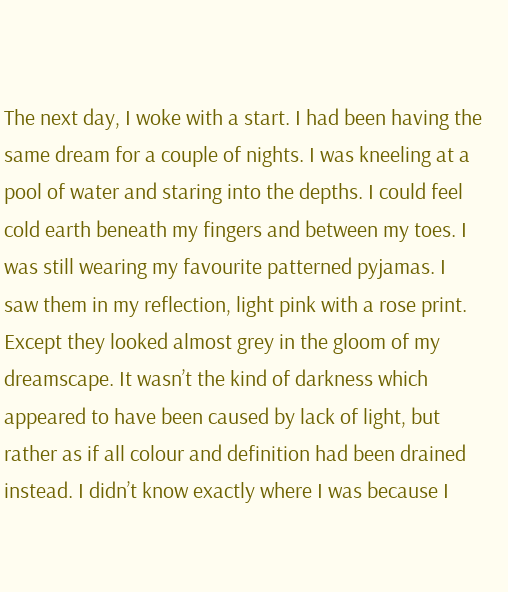The next day, I woke with a start. I had been having the same dream for a couple of nights. I was kneeling at a pool of water and staring into the depths. I could feel cold earth beneath my fingers and between my toes. I was still wearing my favourite patterned pyjamas. I saw them in my reflection, light pink with a rose print. Except they looked almost grey in the gloom of my dreamscape. It wasn’t the kind of darkness which appeared to have been caused by lack of light, but rather as if all colour and definition had been drained instead. I didn’t know exactly where I was because I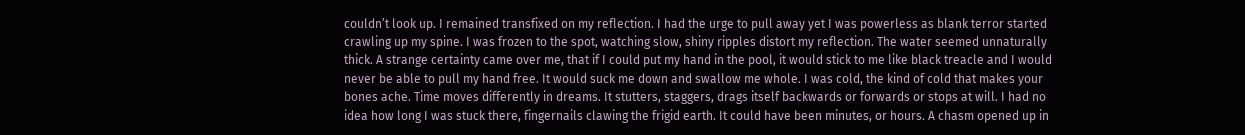couldn’t look up. I remained transfixed on my reflection. I had the urge to pull away yet I was powerless as blank terror started crawling up my spine. I was frozen to the spot, watching slow, shiny ripples distort my reflection. The water seemed unnaturally thick. A strange certainty came over me, that if I could put my hand in the pool, it would stick to me like black treacle and I would never be able to pull my hand free. It would suck me down and swallow me whole. I was cold, the kind of cold that makes your bones ache. Time moves differently in dreams. It stutters, staggers, drags itself backwards or forwards or stops at will. I had no idea how long I was stuck there, fingernails clawing the frigid earth. It could have been minutes, or hours. A chasm opened up in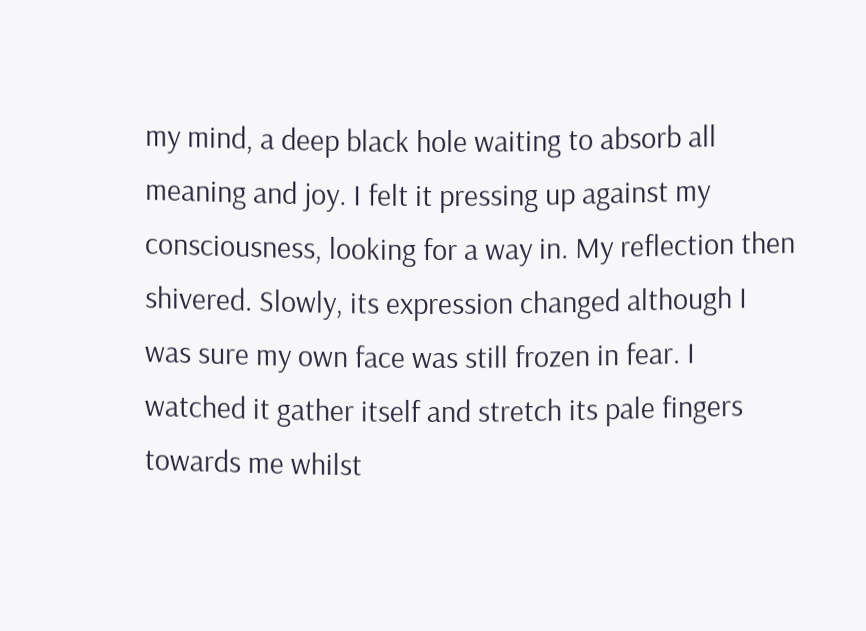my mind, a deep black hole waiting to absorb all meaning and joy. I felt it pressing up against my consciousness, looking for a way in. My reflection then shivered. Slowly, its expression changed although I was sure my own face was still frozen in fear. I watched it gather itself and stretch its pale fingers towards me whilst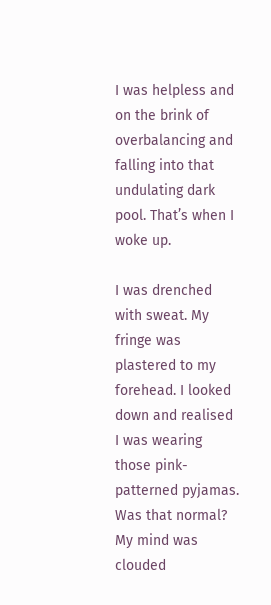I was helpless and on the brink of overbalancing and falling into that undulating dark pool. That’s when I woke up.

I was drenched with sweat. My fringe was plastered to my forehead. I looked down and realised I was wearing those pink-patterned pyjamas. Was that normal? My mind was clouded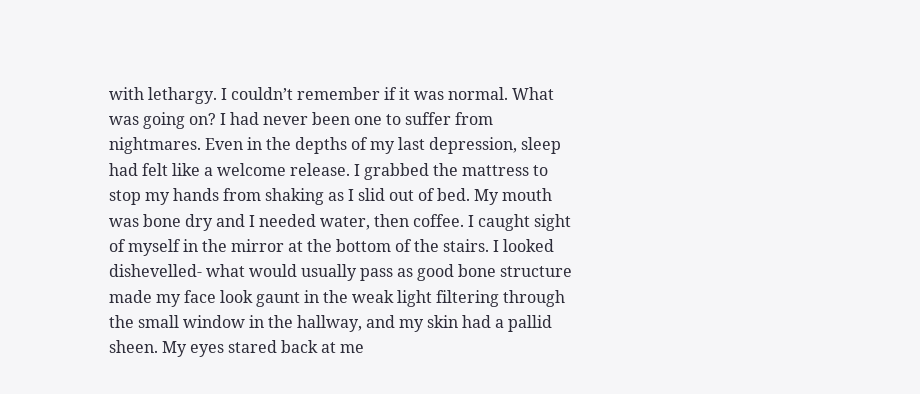with lethargy. I couldn’t remember if it was normal. What was going on? I had never been one to suffer from nightmares. Even in the depths of my last depression, sleep had felt like a welcome release. I grabbed the mattress to stop my hands from shaking as I slid out of bed. My mouth was bone dry and I needed water, then coffee. I caught sight of myself in the mirror at the bottom of the stairs. I looked dishevelled- what would usually pass as good bone structure made my face look gaunt in the weak light filtering through the small window in the hallway, and my skin had a pallid sheen. My eyes stared back at me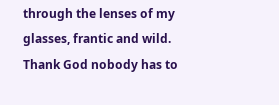through the lenses of my glasses, frantic and wild. Thank God nobody has to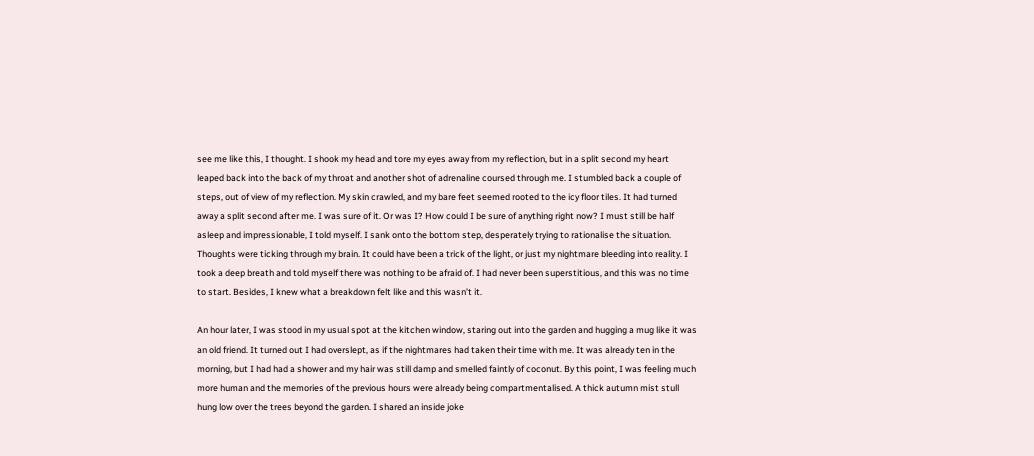see me like this, I thought. I shook my head and tore my eyes away from my reflection, but in a split second my heart leaped back into the back of my throat and another shot of adrenaline coursed through me. I stumbled back a couple of steps, out of view of my reflection. My skin crawled, and my bare feet seemed rooted to the icy floor tiles. It had turned away a split second after me. I was sure of it. Or was I? How could I be sure of anything right now? I must still be half asleep and impressionable, I told myself. I sank onto the bottom step, desperately trying to rationalise the situation. Thoughts were ticking through my brain. It could have been a trick of the light, or just my nightmare bleeding into reality. I took a deep breath and told myself there was nothing to be afraid of. I had never been superstitious, and this was no time to start. Besides, I knew what a breakdown felt like and this wasn’t it.

An hour later, I was stood in my usual spot at the kitchen window, staring out into the garden and hugging a mug like it was an old friend. It turned out I had overslept, as if the nightmares had taken their time with me. It was already ten in the morning, but I had had a shower and my hair was still damp and smelled faintly of coconut. By this point, I was feeling much more human and the memories of the previous hours were already being compartmentalised. A thick autumn mist stull hung low over the trees beyond the garden. I shared an inside joke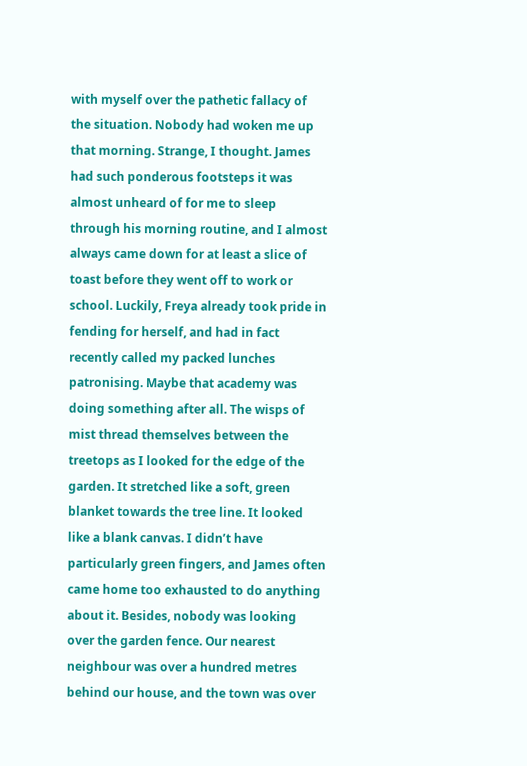with myself over the pathetic fallacy of the situation. Nobody had woken me up that morning. Strange, I thought. James had such ponderous footsteps it was almost unheard of for me to sleep through his morning routine, and I almost always came down for at least a slice of toast before they went off to work or school. Luckily, Freya already took pride in fending for herself, and had in fact recently called my packed lunches patronising. Maybe that academy was doing something after all. The wisps of mist thread themselves between the treetops as I looked for the edge of the garden. It stretched like a soft, green blanket towards the tree line. It looked like a blank canvas. I didn’t have particularly green fingers, and James often came home too exhausted to do anything about it. Besides, nobody was looking over the garden fence. Our nearest neighbour was over a hundred metres behind our house, and the town was over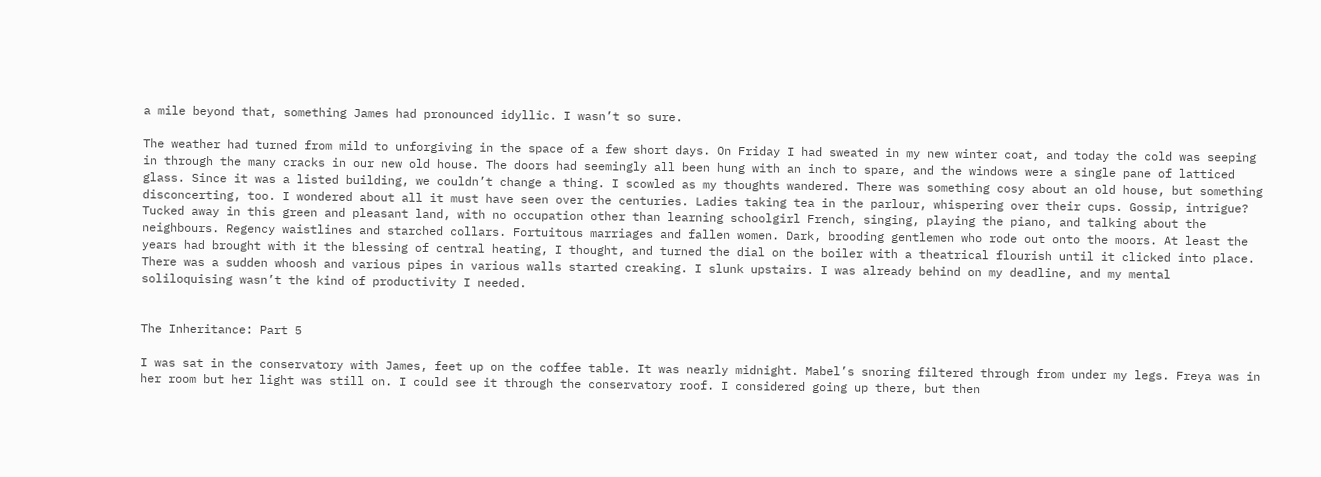a mile beyond that, something James had pronounced idyllic. I wasn’t so sure.

The weather had turned from mild to unforgiving in the space of a few short days. On Friday I had sweated in my new winter coat, and today the cold was seeping in through the many cracks in our new old house. The doors had seemingly all been hung with an inch to spare, and the windows were a single pane of latticed glass. Since it was a listed building, we couldn’t change a thing. I scowled as my thoughts wandered. There was something cosy about an old house, but something disconcerting, too. I wondered about all it must have seen over the centuries. Ladies taking tea in the parlour, whispering over their cups. Gossip, intrigue? Tucked away in this green and pleasant land, with no occupation other than learning schoolgirl French, singing, playing the piano, and talking about the neighbours. Regency waistlines and starched collars. Fortuitous marriages and fallen women. Dark, brooding gentlemen who rode out onto the moors. At least the years had brought with it the blessing of central heating, I thought, and turned the dial on the boiler with a theatrical flourish until it clicked into place. There was a sudden whoosh and various pipes in various walls started creaking. I slunk upstairs. I was already behind on my deadline, and my mental soliloquising wasn’t the kind of productivity I needed.


The Inheritance: Part 5

I was sat in the conservatory with James, feet up on the coffee table. It was nearly midnight. Mabel’s snoring filtered through from under my legs. Freya was in her room but her light was still on. I could see it through the conservatory roof. I considered going up there, but then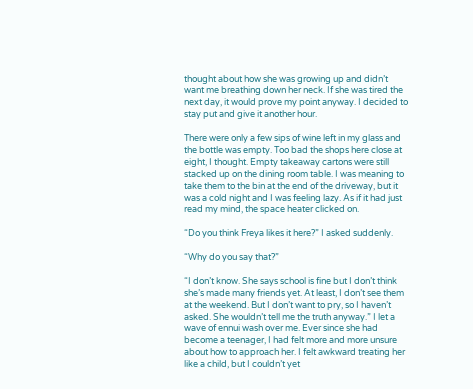thought about how she was growing up and didn’t want me breathing down her neck. If she was tired the next day, it would prove my point anyway. I decided to stay put and give it another hour.

There were only a few sips of wine left in my glass and the bottle was empty. Too bad the shops here close at eight, I thought. Empty takeaway cartons were still stacked up on the dining room table. I was meaning to take them to the bin at the end of the driveway, but it was a cold night and I was feeling lazy. As if it had just read my mind, the space heater clicked on.

“Do you think Freya likes it here?” I asked suddenly.

“Why do you say that?”

“I don’t know. She says school is fine but I don’t think she’s made many friends yet. At least, I don’t see them at the weekend. But I don’t want to pry, so I haven’t asked. She wouldn’t tell me the truth anyway.” I let a wave of ennui wash over me. Ever since she had become a teenager, I had felt more and more unsure about how to approach her. I felt awkward treating her like a child, but I couldn’t yet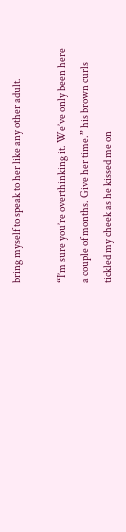bring myself to speak to her like any other adult.

“I’m sure you’re overthinking it. We’ve only been here a couple of months. Give her time.” his brown curls tickled my cheek as he kissed me on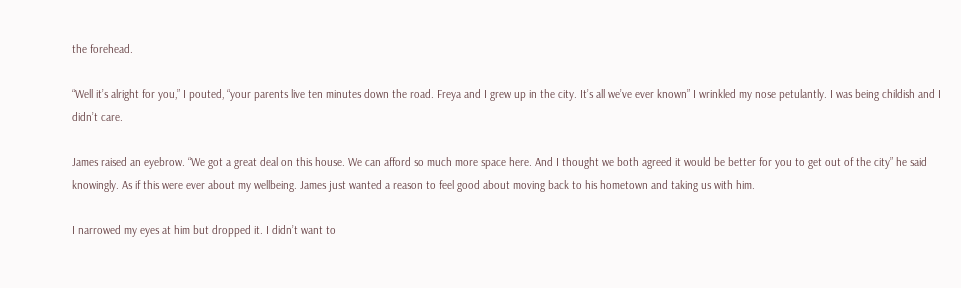the forehead.

“Well it’s alright for you,” I pouted, “your parents live ten minutes down the road. Freya and I grew up in the city. It’s all we’ve ever known” I wrinkled my nose petulantly. I was being childish and I didn’t care.

James raised an eyebrow. “We got a great deal on this house. We can afford so much more space here. And I thought we both agreed it would be better for you to get out of the city” he said knowingly. As if this were ever about my wellbeing. James just wanted a reason to feel good about moving back to his hometown and taking us with him.

I narrowed my eyes at him but dropped it. I didn’t want to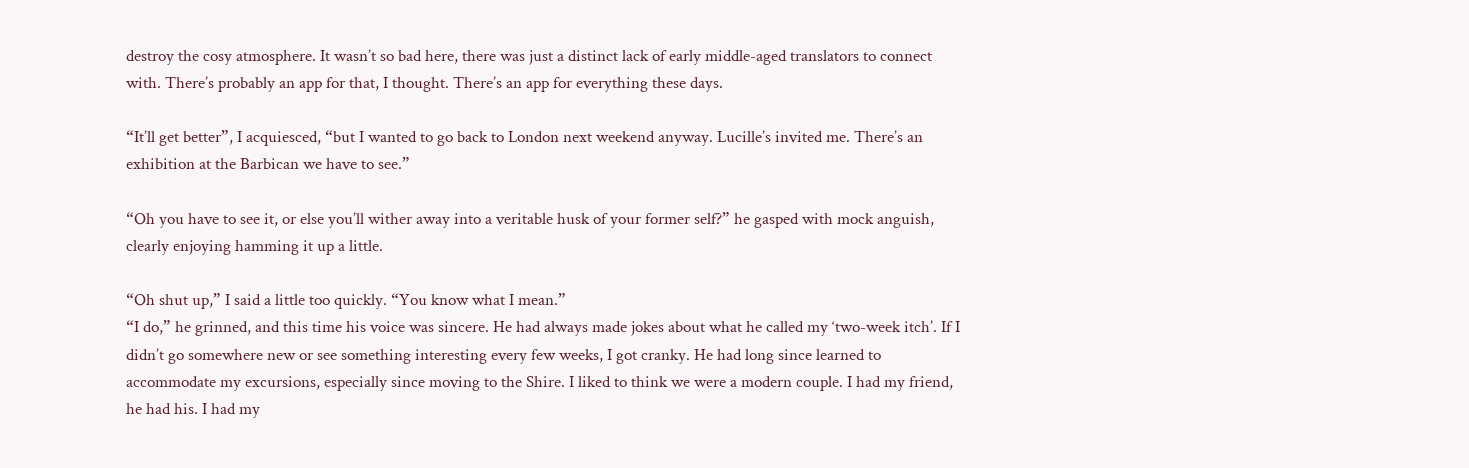destroy the cosy atmosphere. It wasn’t so bad here, there was just a distinct lack of early middle-aged translators to connect with. There’s probably an app for that, I thought. There’s an app for everything these days.

“It’ll get better”, I acquiesced, “but I wanted to go back to London next weekend anyway. Lucille’s invited me. There’s an exhibition at the Barbican we have to see.”

“Oh you have to see it, or else you’ll wither away into a veritable husk of your former self?” he gasped with mock anguish, clearly enjoying hamming it up a little.

“Oh shut up,” I said a little too quickly. “You know what I mean.”
“I do,” he grinned, and this time his voice was sincere. He had always made jokes about what he called my ‘two-week itch’. If I didn’t go somewhere new or see something interesting every few weeks, I got cranky. He had long since learned to accommodate my excursions, especially since moving to the Shire. I liked to think we were a modern couple. I had my friend, he had his. I had my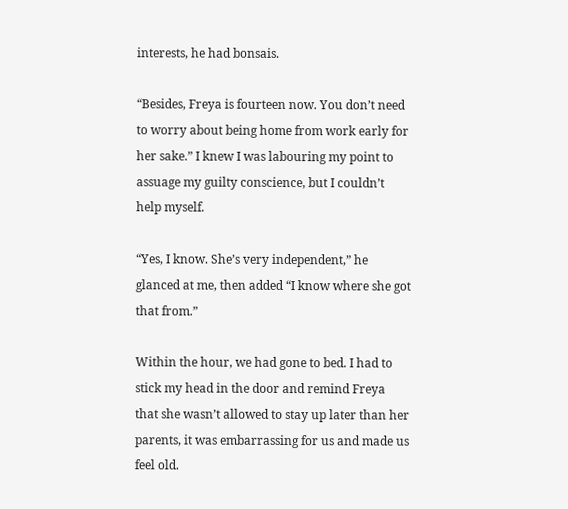interests, he had bonsais.

“Besides, Freya is fourteen now. You don’t need to worry about being home from work early for her sake.” I knew I was labouring my point to assuage my guilty conscience, but I couldn’t help myself.

“Yes, I know. She’s very independent,” he glanced at me, then added “I know where she got that from.”

Within the hour, we had gone to bed. I had to stick my head in the door and remind Freya that she wasn’t allowed to stay up later than her parents, it was embarrassing for us and made us feel old.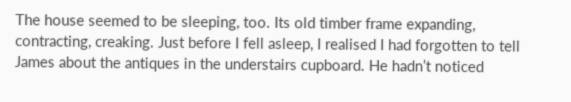The house seemed to be sleeping, too. Its old timber frame expanding, contracting, creaking. Just before I fell asleep, I realised I had forgotten to tell James about the antiques in the understairs cupboard. He hadn’t noticed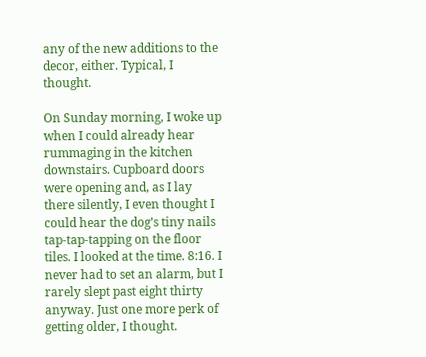any of the new additions to the decor, either. Typical, I thought.

On Sunday morning, I woke up when I could already hear rummaging in the kitchen downstairs. Cupboard doors were opening and, as I lay there silently, I even thought I could hear the dog’s tiny nails tap-tap-tapping on the floor tiles. I looked at the time. 8:16. I never had to set an alarm, but I rarely slept past eight thirty anyway. Just one more perk of getting older, I thought.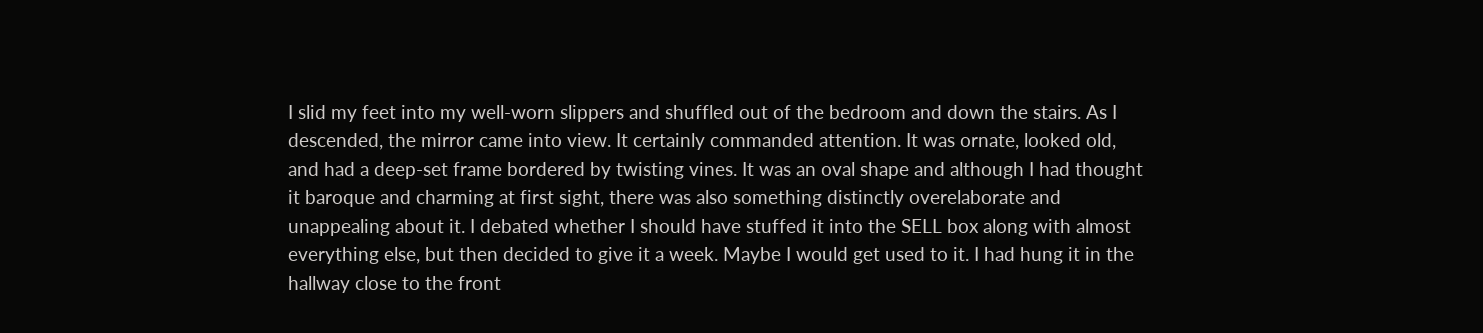I slid my feet into my well-worn slippers and shuffled out of the bedroom and down the stairs. As I descended, the mirror came into view. It certainly commanded attention. It was ornate, looked old, and had a deep-set frame bordered by twisting vines. It was an oval shape and although I had thought it baroque and charming at first sight, there was also something distinctly overelaborate and unappealing about it. I debated whether I should have stuffed it into the SELL box along with almost everything else, but then decided to give it a week. Maybe I would get used to it. I had hung it in the hallway close to the front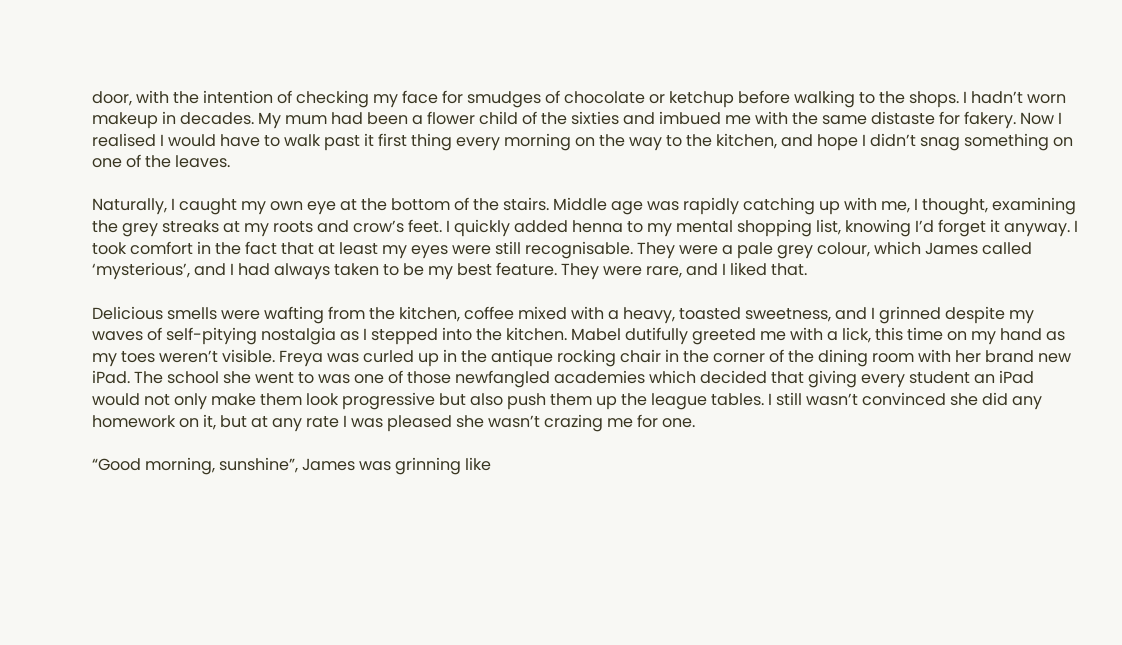door, with the intention of checking my face for smudges of chocolate or ketchup before walking to the shops. I hadn’t worn makeup in decades. My mum had been a flower child of the sixties and imbued me with the same distaste for fakery. Now I realised I would have to walk past it first thing every morning on the way to the kitchen, and hope I didn’t snag something on one of the leaves.

Naturally, I caught my own eye at the bottom of the stairs. Middle age was rapidly catching up with me, I thought, examining the grey streaks at my roots and crow’s feet. I quickly added henna to my mental shopping list, knowing I’d forget it anyway. I took comfort in the fact that at least my eyes were still recognisable. They were a pale grey colour, which James called ‘mysterious’, and I had always taken to be my best feature. They were rare, and I liked that.

Delicious smells were wafting from the kitchen, coffee mixed with a heavy, toasted sweetness, and I grinned despite my waves of self-pitying nostalgia as I stepped into the kitchen. Mabel dutifully greeted me with a lick, this time on my hand as my toes weren’t visible. Freya was curled up in the antique rocking chair in the corner of the dining room with her brand new iPad. The school she went to was one of those newfangled academies which decided that giving every student an iPad would not only make them look progressive but also push them up the league tables. I still wasn’t convinced she did any homework on it, but at any rate I was pleased she wasn’t crazing me for one.

“Good morning, sunshine”, James was grinning like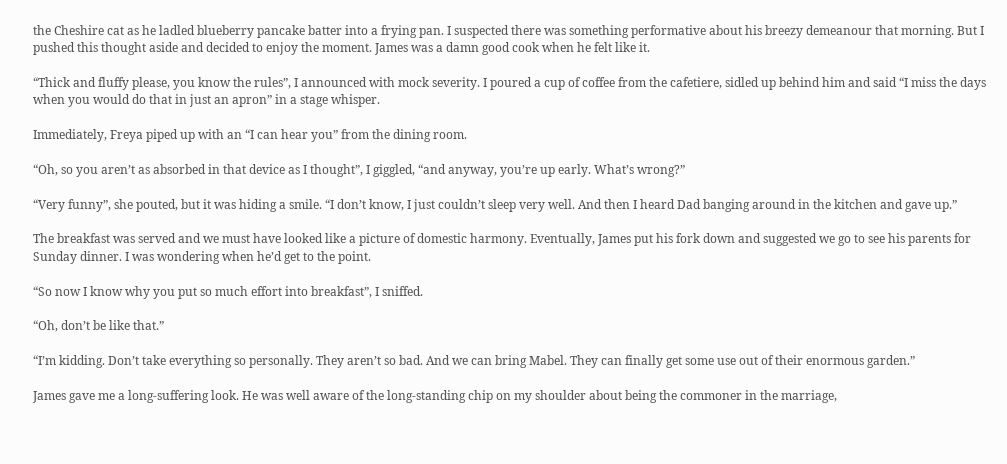the Cheshire cat as he ladled blueberry pancake batter into a frying pan. I suspected there was something performative about his breezy demeanour that morning. But I pushed this thought aside and decided to enjoy the moment. James was a damn good cook when he felt like it.

“Thick and fluffy please, you know the rules”, I announced with mock severity. I poured a cup of coffee from the cafetiere, sidled up behind him and said “I miss the days when you would do that in just an apron” in a stage whisper.

Immediately, Freya piped up with an “I can hear you” from the dining room.

“Oh, so you aren’t as absorbed in that device as I thought”, I giggled, “and anyway, you’re up early. What’s wrong?”

“Very funny”, she pouted, but it was hiding a smile. “I don’t know, I just couldn’t sleep very well. And then I heard Dad banging around in the kitchen and gave up.”

The breakfast was served and we must have looked like a picture of domestic harmony. Eventually, James put his fork down and suggested we go to see his parents for Sunday dinner. I was wondering when he’d get to the point.

“So now I know why you put so much effort into breakfast”, I sniffed.

“Oh, don’t be like that.”

“I’m kidding. Don’t take everything so personally. They aren’t so bad. And we can bring Mabel. They can finally get some use out of their enormous garden.”

James gave me a long-suffering look. He was well aware of the long-standing chip on my shoulder about being the commoner in the marriage,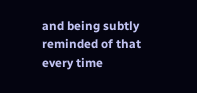and being subtly reminded of that every time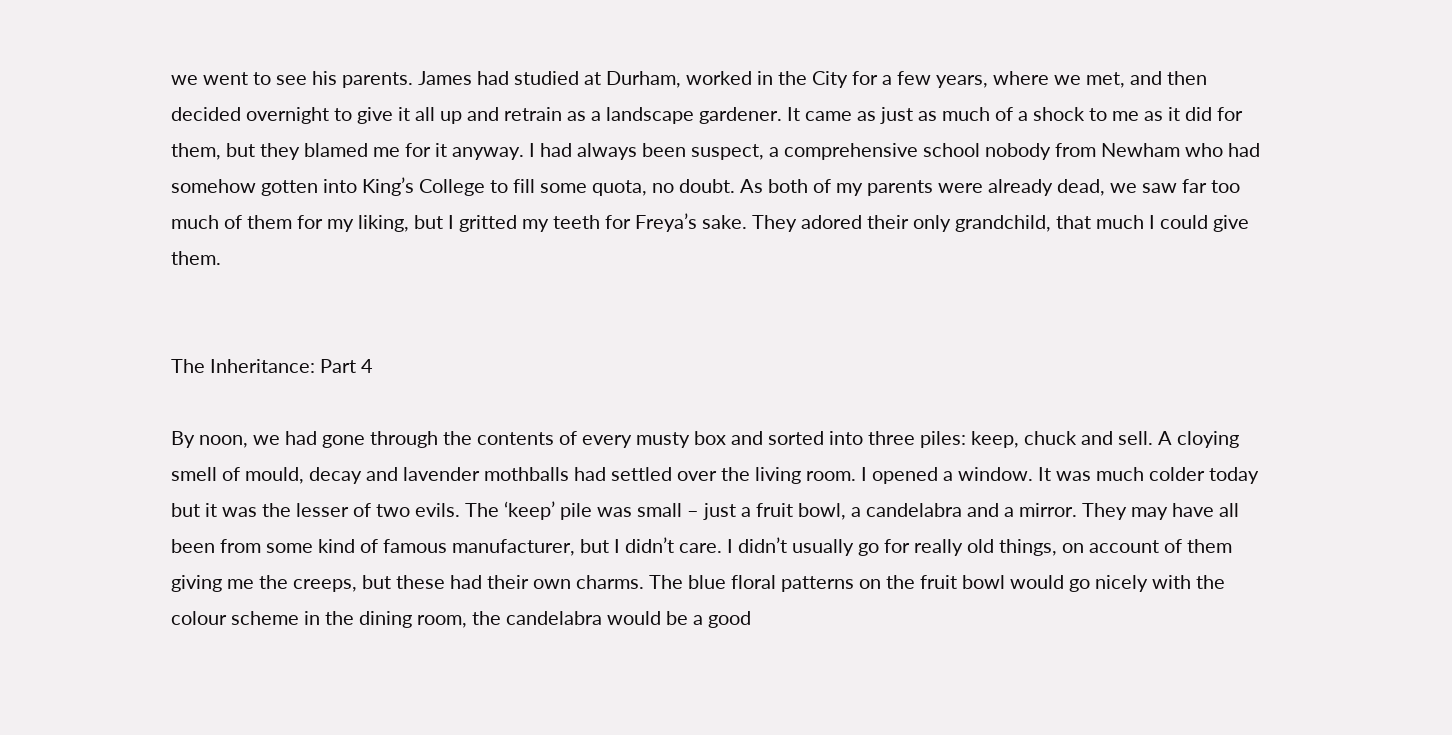we went to see his parents. James had studied at Durham, worked in the City for a few years, where we met, and then decided overnight to give it all up and retrain as a landscape gardener. It came as just as much of a shock to me as it did for them, but they blamed me for it anyway. I had always been suspect, a comprehensive school nobody from Newham who had somehow gotten into King’s College to fill some quota, no doubt. As both of my parents were already dead, we saw far too much of them for my liking, but I gritted my teeth for Freya’s sake. They adored their only grandchild, that much I could give them.


The Inheritance: Part 4

By noon, we had gone through the contents of every musty box and sorted into three piles: keep, chuck and sell. A cloying smell of mould, decay and lavender mothballs had settled over the living room. I opened a window. It was much colder today but it was the lesser of two evils. The ‘keep’ pile was small – just a fruit bowl, a candelabra and a mirror. They may have all been from some kind of famous manufacturer, but I didn’t care. I didn’t usually go for really old things, on account of them giving me the creeps, but these had their own charms. The blue floral patterns on the fruit bowl would go nicely with the colour scheme in the dining room, the candelabra would be a good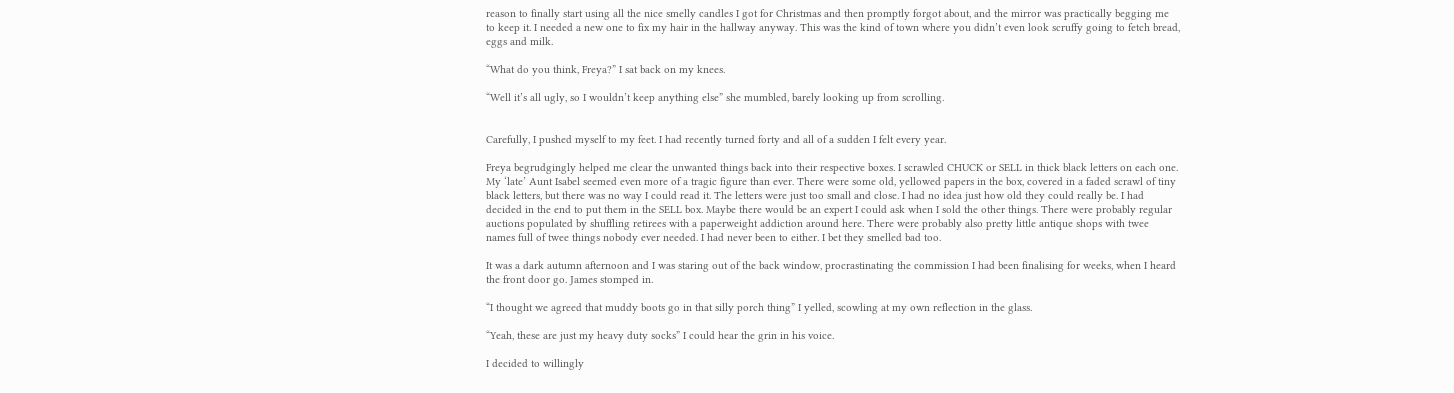reason to finally start using all the nice smelly candles I got for Christmas and then promptly forgot about, and the mirror was practically begging me to keep it. I needed a new one to fix my hair in the hallway anyway. This was the kind of town where you didn’t even look scruffy going to fetch bread, eggs and milk.

“What do you think, Freya?” I sat back on my knees.

“Well it’s all ugly, so I wouldn’t keep anything else” she mumbled, barely looking up from scrolling.


Carefully, I pushed myself to my feet. I had recently turned forty and all of a sudden I felt every year.

Freya begrudgingly helped me clear the unwanted things back into their respective boxes. I scrawled CHUCK or SELL in thick black letters on each one. My ‘late’ Aunt Isabel seemed even more of a tragic figure than ever. There were some old, yellowed papers in the box, covered in a faded scrawl of tiny black letters, but there was no way I could read it. The letters were just too small and close. I had no idea just how old they could really be. I had decided in the end to put them in the SELL box. Maybe there would be an expert I could ask when I sold the other things. There were probably regular auctions populated by shuffling retirees with a paperweight addiction around here. There were probably also pretty little antique shops with twee names full of twee things nobody ever needed. I had never been to either. I bet they smelled bad too.

It was a dark autumn afternoon and I was staring out of the back window, procrastinating the commission I had been finalising for weeks, when I heard the front door go. James stomped in.

“I thought we agreed that muddy boots go in that silly porch thing” I yelled, scowling at my own reflection in the glass.

“Yeah, these are just my heavy duty socks” I could hear the grin in his voice.

I decided to willingly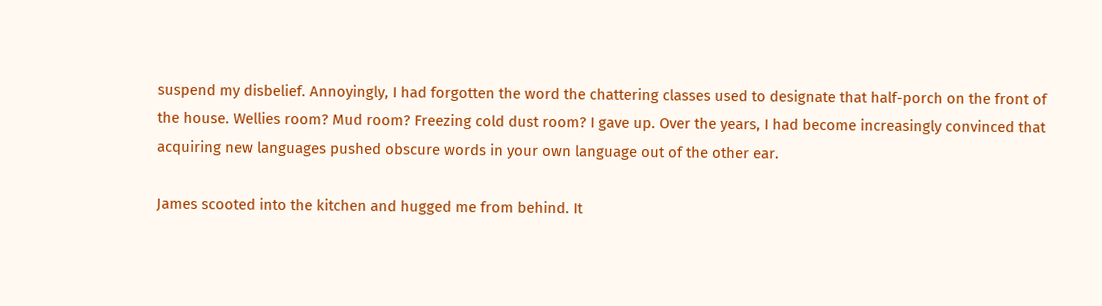suspend my disbelief. Annoyingly, I had forgotten the word the chattering classes used to designate that half-porch on the front of the house. Wellies room? Mud room? Freezing cold dust room? I gave up. Over the years, I had become increasingly convinced that acquiring new languages pushed obscure words in your own language out of the other ear.

James scooted into the kitchen and hugged me from behind. It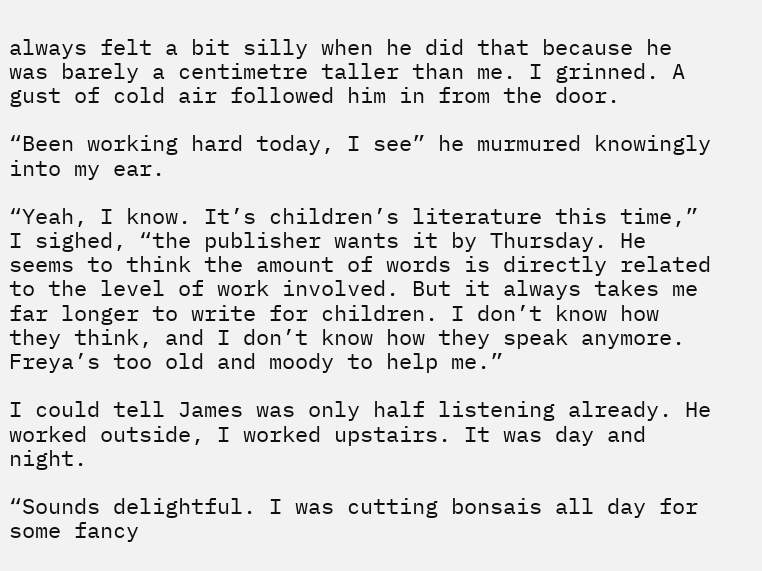always felt a bit silly when he did that because he was barely a centimetre taller than me. I grinned. A gust of cold air followed him in from the door.

“Been working hard today, I see” he murmured knowingly into my ear.

“Yeah, I know. It’s children’s literature this time,” I sighed, “the publisher wants it by Thursday. He seems to think the amount of words is directly related to the level of work involved. But it always takes me far longer to write for children. I don’t know how they think, and I don’t know how they speak anymore. Freya’s too old and moody to help me.”

I could tell James was only half listening already. He worked outside, I worked upstairs. It was day and night.

“Sounds delightful. I was cutting bonsais all day for some fancy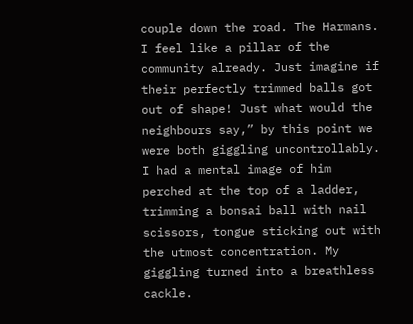couple down the road. The Harmans. I feel like a pillar of the community already. Just imagine if their perfectly trimmed balls got out of shape! Just what would the neighbours say,” by this point we were both giggling uncontrollably. I had a mental image of him perched at the top of a ladder, trimming a bonsai ball with nail scissors, tongue sticking out with the utmost concentration. My giggling turned into a breathless cackle.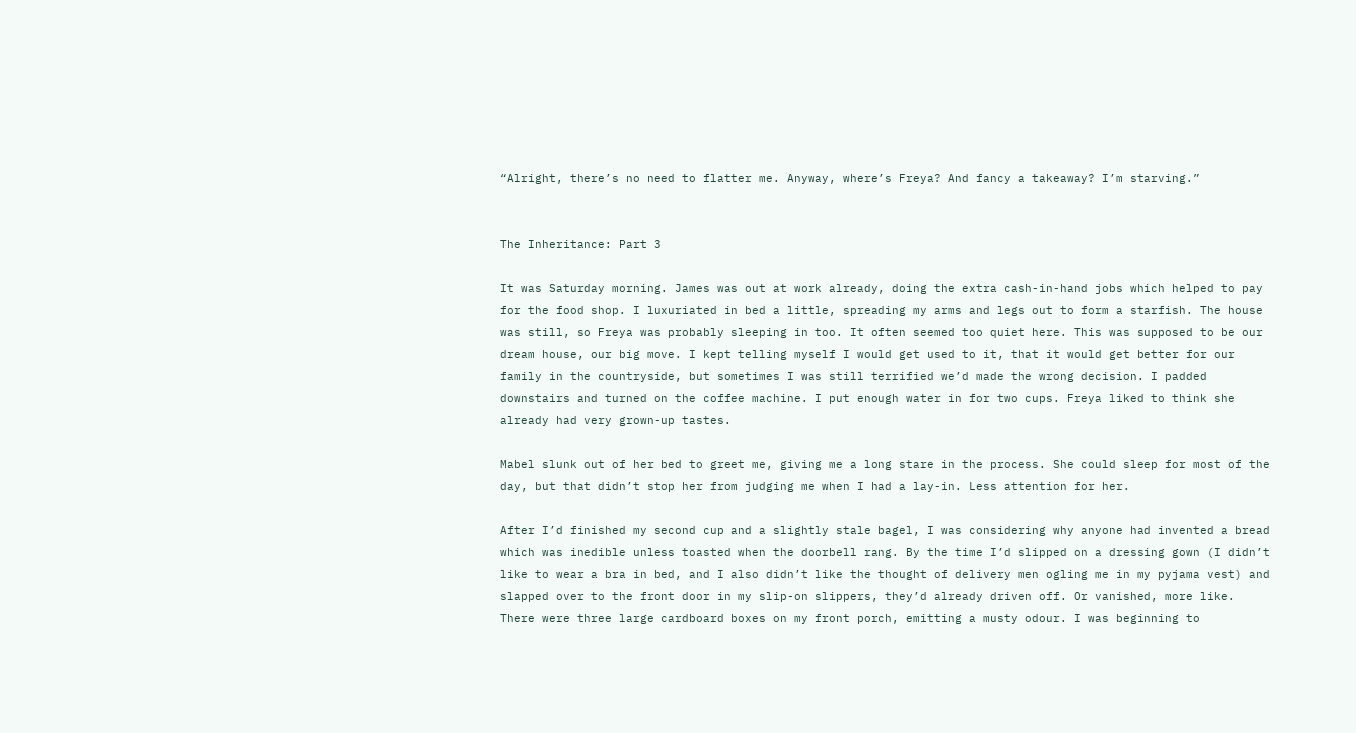“Alright, there’s no need to flatter me. Anyway, where’s Freya? And fancy a takeaway? I’m starving.”


The Inheritance: Part 3

It was Saturday morning. James was out at work already, doing the extra cash-in-hand jobs which helped to pay for the food shop. I luxuriated in bed a little, spreading my arms and legs out to form a starfish. The house was still, so Freya was probably sleeping in too. It often seemed too quiet here. This was supposed to be our dream house, our big move. I kept telling myself I would get used to it, that it would get better for our family in the countryside, but sometimes I was still terrified we’d made the wrong decision. I padded downstairs and turned on the coffee machine. I put enough water in for two cups. Freya liked to think she already had very grown-up tastes.

Mabel slunk out of her bed to greet me, giving me a long stare in the process. She could sleep for most of the day, but that didn’t stop her from judging me when I had a lay-in. Less attention for her.

After I’d finished my second cup and a slightly stale bagel, I was considering why anyone had invented a bread which was inedible unless toasted when the doorbell rang. By the time I’d slipped on a dressing gown (I didn’t like to wear a bra in bed, and I also didn’t like the thought of delivery men ogling me in my pyjama vest) and slapped over to the front door in my slip-on slippers, they’d already driven off. Or vanished, more like. There were three large cardboard boxes on my front porch, emitting a musty odour. I was beginning to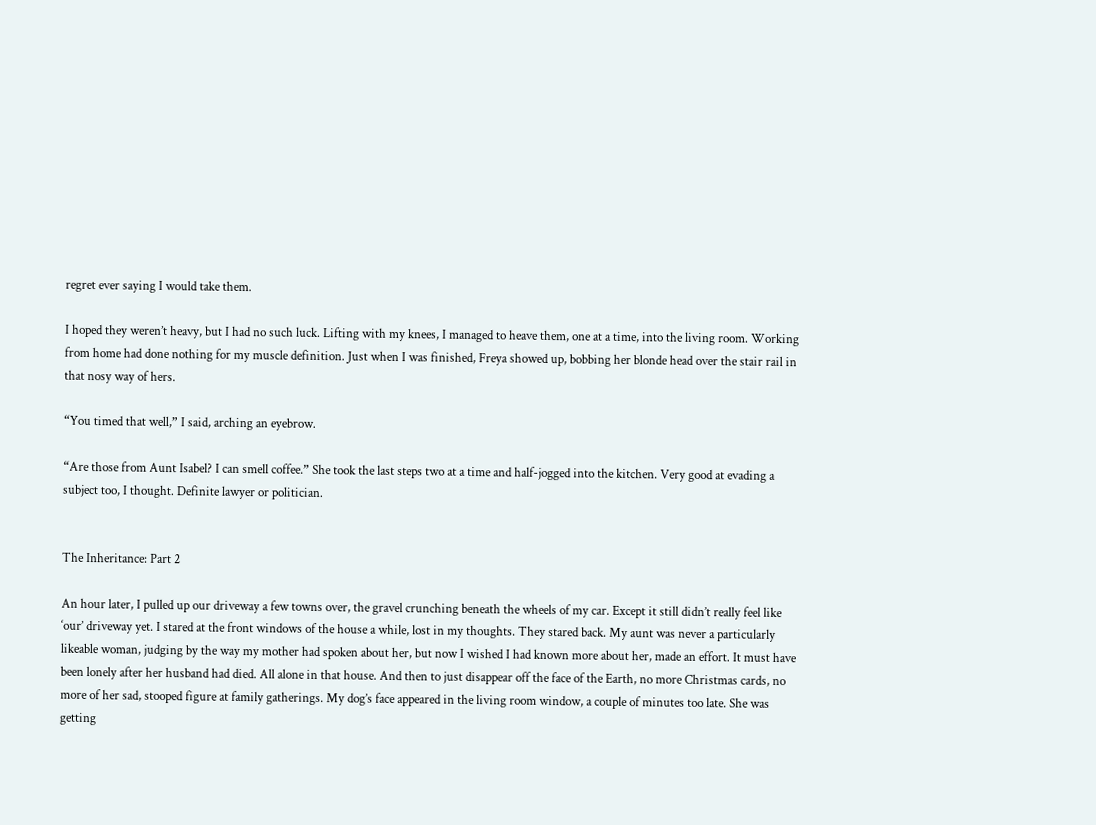regret ever saying I would take them.

I hoped they weren’t heavy, but I had no such luck. Lifting with my knees, I managed to heave them, one at a time, into the living room. Working from home had done nothing for my muscle definition. Just when I was finished, Freya showed up, bobbing her blonde head over the stair rail in that nosy way of hers.

“You timed that well,” I said, arching an eyebrow.

“Are those from Aunt Isabel? I can smell coffee.” She took the last steps two at a time and half-jogged into the kitchen. Very good at evading a subject too, I thought. Definite lawyer or politician.


The Inheritance: Part 2

An hour later, I pulled up our driveway a few towns over, the gravel crunching beneath the wheels of my car. Except it still didn’t really feel like ‘our’ driveway yet. I stared at the front windows of the house a while, lost in my thoughts. They stared back. My aunt was never a particularly likeable woman, judging by the way my mother had spoken about her, but now I wished I had known more about her, made an effort. It must have been lonely after her husband had died. All alone in that house. And then to just disappear off the face of the Earth, no more Christmas cards, no more of her sad, stooped figure at family gatherings. My dog’s face appeared in the living room window, a couple of minutes too late. She was getting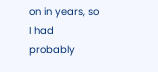on in years, so I had probably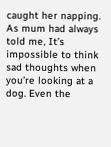caught her napping. As mum had always told me, It’s impossible to think sad thoughts when you’re looking at a dog. Even the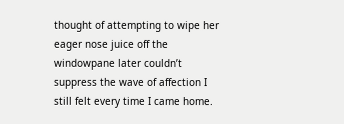thought of attempting to wipe her eager nose juice off the windowpane later couldn’t suppress the wave of affection I still felt every time I came home.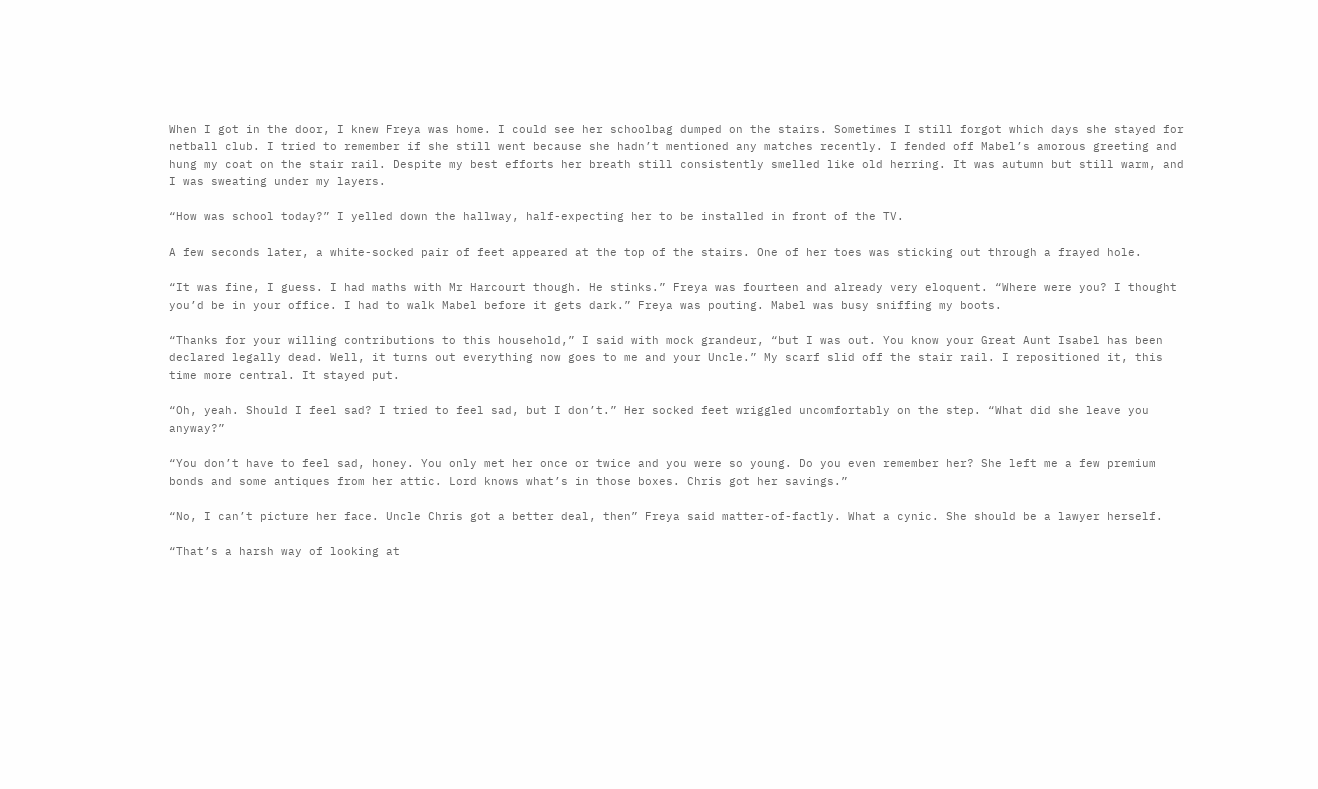When I got in the door, I knew Freya was home. I could see her schoolbag dumped on the stairs. Sometimes I still forgot which days she stayed for netball club. I tried to remember if she still went because she hadn’t mentioned any matches recently. I fended off Mabel’s amorous greeting and hung my coat on the stair rail. Despite my best efforts her breath still consistently smelled like old herring. It was autumn but still warm, and I was sweating under my layers.

“How was school today?” I yelled down the hallway, half-expecting her to be installed in front of the TV.

A few seconds later, a white-socked pair of feet appeared at the top of the stairs. One of her toes was sticking out through a frayed hole.

“It was fine, I guess. I had maths with Mr Harcourt though. He stinks.” Freya was fourteen and already very eloquent. “Where were you? I thought you’d be in your office. I had to walk Mabel before it gets dark.” Freya was pouting. Mabel was busy sniffing my boots.

“Thanks for your willing contributions to this household,” I said with mock grandeur, “but I was out. You know your Great Aunt Isabel has been declared legally dead. Well, it turns out everything now goes to me and your Uncle.” My scarf slid off the stair rail. I repositioned it, this time more central. It stayed put.

“Oh, yeah. Should I feel sad? I tried to feel sad, but I don’t.” Her socked feet wriggled uncomfortably on the step. “What did she leave you anyway?”

“You don’t have to feel sad, honey. You only met her once or twice and you were so young. Do you even remember her? She left me a few premium bonds and some antiques from her attic. Lord knows what’s in those boxes. Chris got her savings.”

“No, I can’t picture her face. Uncle Chris got a better deal, then” Freya said matter-of-factly. What a cynic. She should be a lawyer herself.

“That’s a harsh way of looking at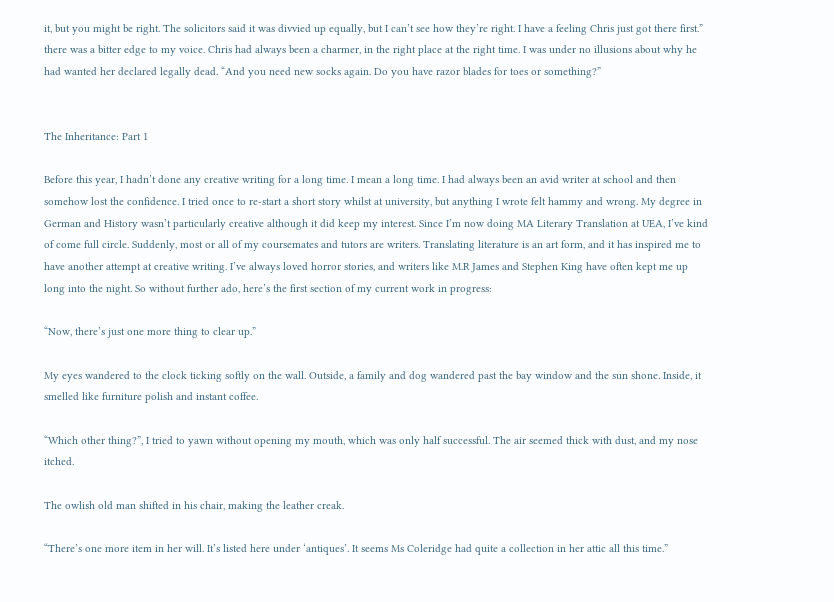it, but you might be right. The solicitors said it was divvied up equally, but I can’t see how they’re right. I have a feeling Chris just got there first.” there was a bitter edge to my voice. Chris had always been a charmer, in the right place at the right time. I was under no illusions about why he had wanted her declared legally dead. “And you need new socks again. Do you have razor blades for toes or something?”


The Inheritance: Part 1

Before this year, I hadn’t done any creative writing for a long time. I mean a long time. I had always been an avid writer at school and then somehow lost the confidence. I tried once to re-start a short story whilst at university, but anything I wrote felt hammy and wrong. My degree in German and History wasn’t particularly creative although it did keep my interest. Since I’m now doing MA Literary Translation at UEA, I’ve kind of come full circle. Suddenly, most or all of my coursemates and tutors are writers. Translating literature is an art form, and it has inspired me to have another attempt at creative writing. I’ve always loved horror stories, and writers like M.R James and Stephen King have often kept me up long into the night. So without further ado, here’s the first section of my current work in progress:

“Now, there’s just one more thing to clear up.”

My eyes wandered to the clock ticking softly on the wall. Outside, a family and dog wandered past the bay window and the sun shone. Inside, it smelled like furniture polish and instant coffee.

“Which other thing?”, I tried to yawn without opening my mouth, which was only half successful. The air seemed thick with dust, and my nose itched.

The owlish old man shifted in his chair, making the leather creak.

“There’s one more item in her will. It’s listed here under ‘antiques’. It seems Ms Coleridge had quite a collection in her attic all this time.”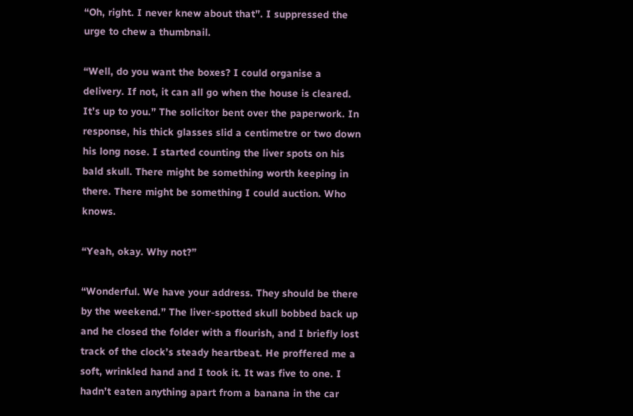“Oh, right. I never knew about that”. I suppressed the urge to chew a thumbnail.

“Well, do you want the boxes? I could organise a delivery. If not, it can all go when the house is cleared. It’s up to you.” The solicitor bent over the paperwork. In response, his thick glasses slid a centimetre or two down his long nose. I started counting the liver spots on his bald skull. There might be something worth keeping in there. There might be something I could auction. Who knows.

“Yeah, okay. Why not?”

“Wonderful. We have your address. They should be there by the weekend.” The liver-spotted skull bobbed back up and he closed the folder with a flourish, and I briefly lost track of the clock’s steady heartbeat. He proffered me a soft, wrinkled hand and I took it. It was five to one. I hadn’t eaten anything apart from a banana in the car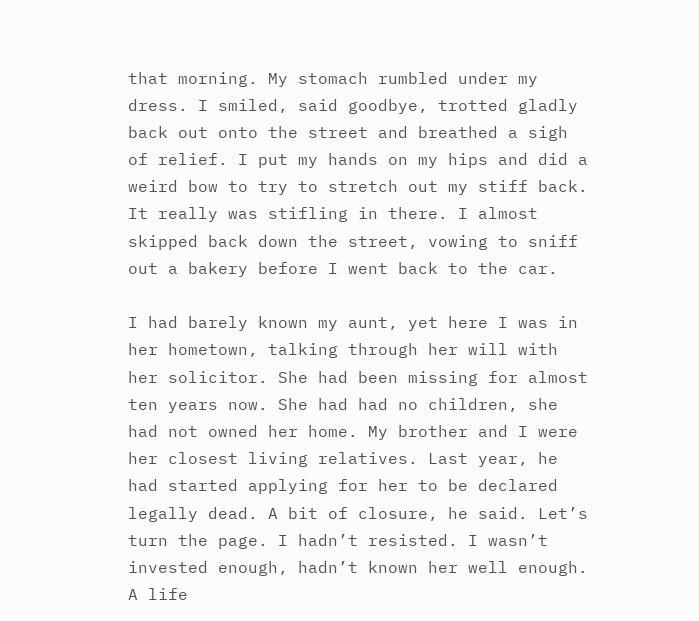that morning. My stomach rumbled under my dress. I smiled, said goodbye, trotted gladly back out onto the street and breathed a sigh of relief. I put my hands on my hips and did a weird bow to try to stretch out my stiff back. It really was stifling in there. I almost skipped back down the street, vowing to sniff out a bakery before I went back to the car.

I had barely known my aunt, yet here I was in her hometown, talking through her will with her solicitor. She had been missing for almost ten years now. She had had no children, she had not owned her home. My brother and I were her closest living relatives. Last year, he had started applying for her to be declared legally dead. A bit of closure, he said. Let’s turn the page. I hadn’t resisted. I wasn’t invested enough, hadn’t known her well enough. A life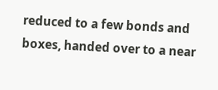reduced to a few bonds and boxes, handed over to a near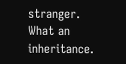stranger. What an inheritance.